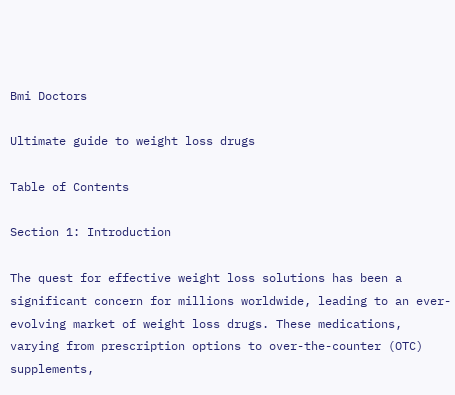Bmi Doctors

Ultimate guide to weight loss drugs

Table of Contents

Section 1: Introduction

The quest for effective weight loss solutions has been a significant concern for millions worldwide, leading to an ever-evolving market of weight loss drugs. These medications, varying from prescription options to over-the-counter (OTC) supplements,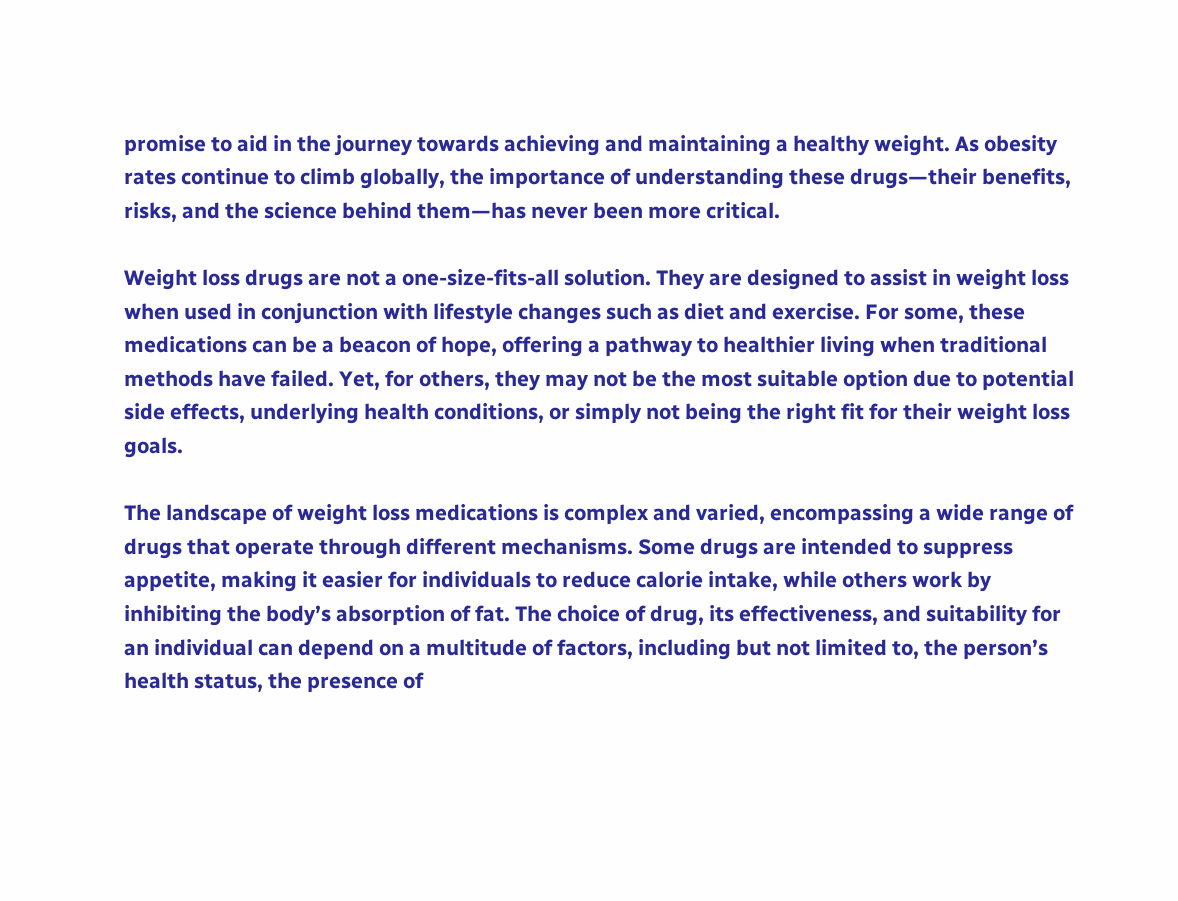promise to aid in the journey towards achieving and maintaining a healthy weight. As obesity rates continue to climb globally, the importance of understanding these drugs—their benefits, risks, and the science behind them—has never been more critical.

Weight loss drugs are not a one-size-fits-all solution. They are designed to assist in weight loss when used in conjunction with lifestyle changes such as diet and exercise. For some, these medications can be a beacon of hope, offering a pathway to healthier living when traditional methods have failed. Yet, for others, they may not be the most suitable option due to potential side effects, underlying health conditions, or simply not being the right fit for their weight loss goals.

The landscape of weight loss medications is complex and varied, encompassing a wide range of drugs that operate through different mechanisms. Some drugs are intended to suppress appetite, making it easier for individuals to reduce calorie intake, while others work by inhibiting the body’s absorption of fat. The choice of drug, its effectiveness, and suitability for an individual can depend on a multitude of factors, including but not limited to, the person’s health status, the presence of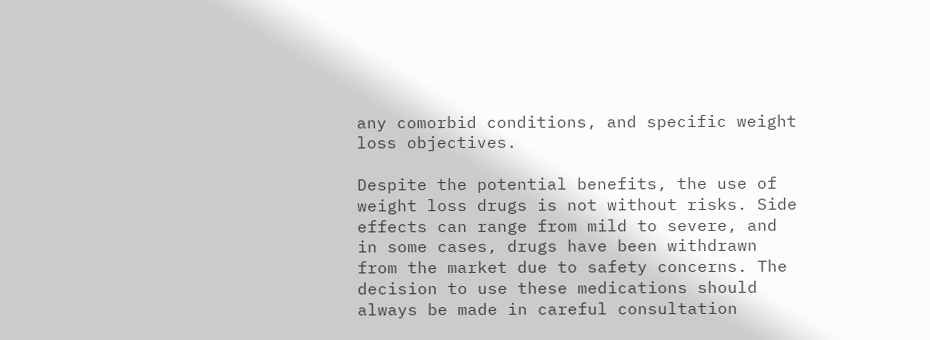any comorbid conditions, and specific weight loss objectives.

Despite the potential benefits, the use of weight loss drugs is not without risks. Side effects can range from mild to severe, and in some cases, drugs have been withdrawn from the market due to safety concerns. The decision to use these medications should always be made in careful consultation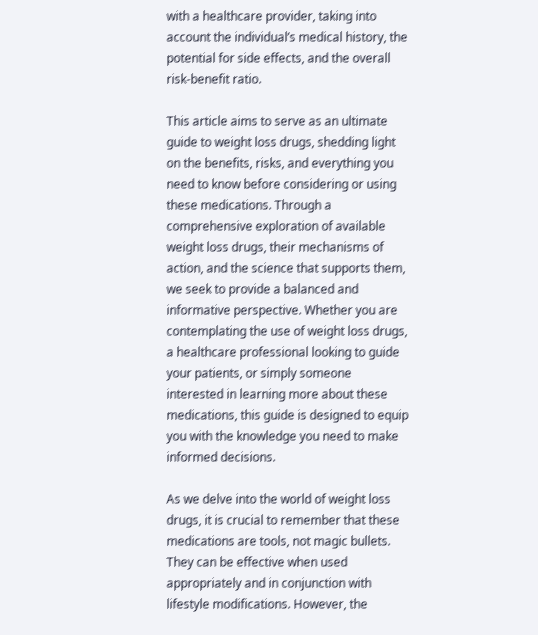with a healthcare provider, taking into account the individual’s medical history, the potential for side effects, and the overall risk-benefit ratio.

This article aims to serve as an ultimate guide to weight loss drugs, shedding light on the benefits, risks, and everything you need to know before considering or using these medications. Through a comprehensive exploration of available weight loss drugs, their mechanisms of action, and the science that supports them, we seek to provide a balanced and informative perspective. Whether you are contemplating the use of weight loss drugs, a healthcare professional looking to guide your patients, or simply someone interested in learning more about these medications, this guide is designed to equip you with the knowledge you need to make informed decisions.

As we delve into the world of weight loss drugs, it is crucial to remember that these medications are tools, not magic bullets. They can be effective when used appropriately and in conjunction with lifestyle modifications. However, the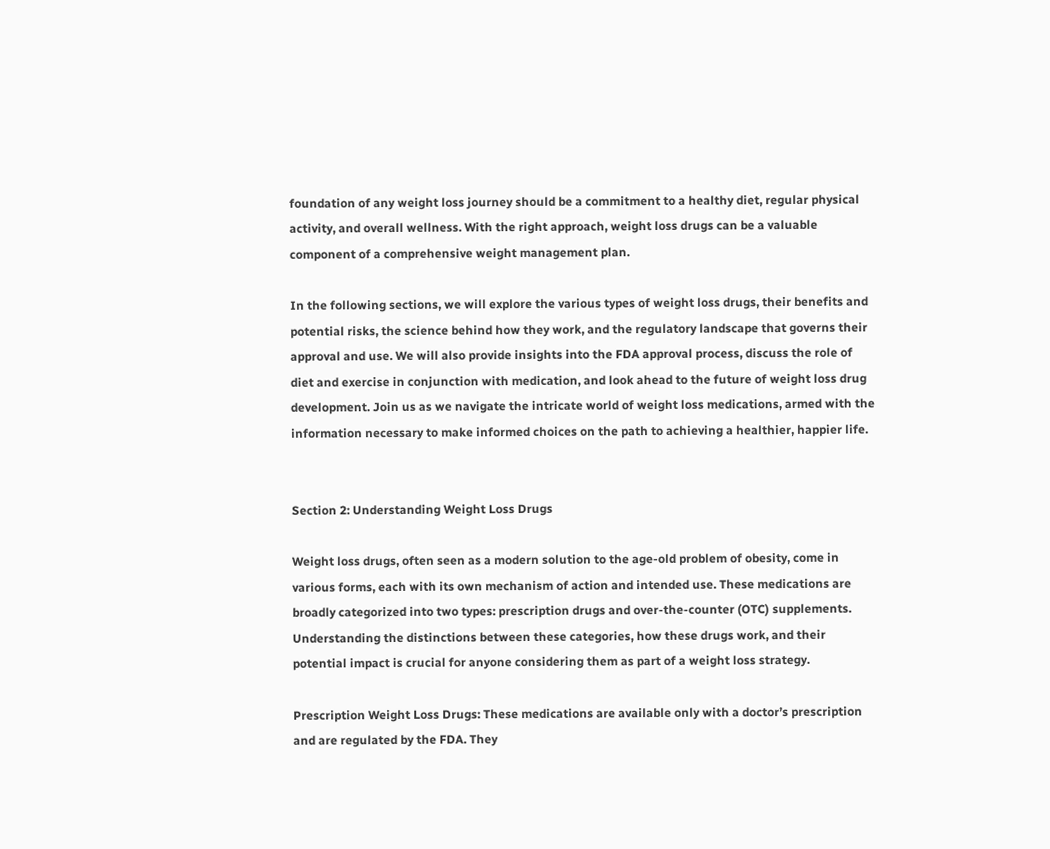foundation of any weight loss journey should be a commitment to a healthy diet, regular physical activity, and overall wellness. With the right approach, weight loss drugs can be a valuable component of a comprehensive weight management plan.

In the following sections, we will explore the various types of weight loss drugs, their benefits and potential risks, the science behind how they work, and the regulatory landscape that governs their approval and use. We will also provide insights into the FDA approval process, discuss the role of diet and exercise in conjunction with medication, and look ahead to the future of weight loss drug development. Join us as we navigate the intricate world of weight loss medications, armed with the information necessary to make informed choices on the path to achieving a healthier, happier life.


Section 2: Understanding Weight Loss Drugs

Weight loss drugs, often seen as a modern solution to the age-old problem of obesity, come in various forms, each with its own mechanism of action and intended use. These medications are broadly categorized into two types: prescription drugs and over-the-counter (OTC) supplements. Understanding the distinctions between these categories, how these drugs work, and their potential impact is crucial for anyone considering them as part of a weight loss strategy.

Prescription Weight Loss Drugs: These medications are available only with a doctor’s prescription and are regulated by the FDA. They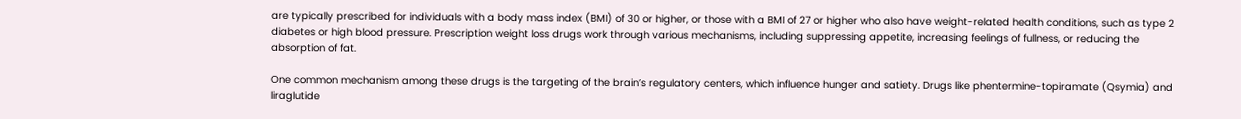are typically prescribed for individuals with a body mass index (BMI) of 30 or higher, or those with a BMI of 27 or higher who also have weight-related health conditions, such as type 2 diabetes or high blood pressure. Prescription weight loss drugs work through various mechanisms, including suppressing appetite, increasing feelings of fullness, or reducing the absorption of fat.

One common mechanism among these drugs is the targeting of the brain’s regulatory centers, which influence hunger and satiety. Drugs like phentermine-topiramate (Qsymia) and liraglutide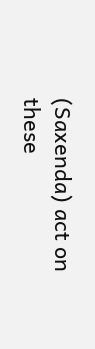(Saxenda) act on these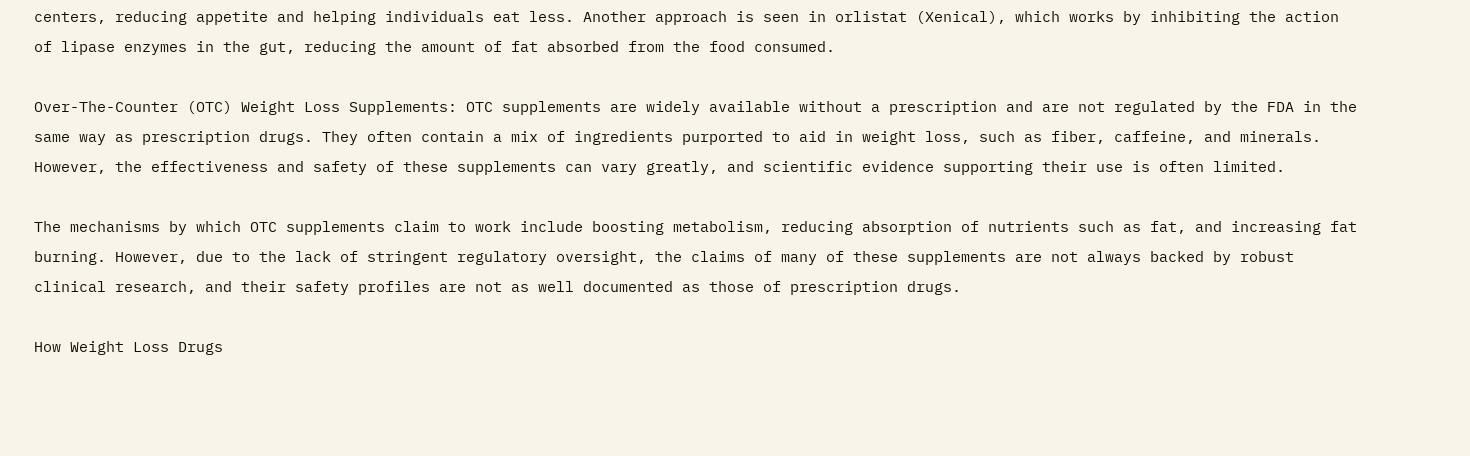centers, reducing appetite and helping individuals eat less. Another approach is seen in orlistat (Xenical), which works by inhibiting the action of lipase enzymes in the gut, reducing the amount of fat absorbed from the food consumed.

Over-The-Counter (OTC) Weight Loss Supplements: OTC supplements are widely available without a prescription and are not regulated by the FDA in the same way as prescription drugs. They often contain a mix of ingredients purported to aid in weight loss, such as fiber, caffeine, and minerals. However, the effectiveness and safety of these supplements can vary greatly, and scientific evidence supporting their use is often limited.

The mechanisms by which OTC supplements claim to work include boosting metabolism, reducing absorption of nutrients such as fat, and increasing fat burning. However, due to the lack of stringent regulatory oversight, the claims of many of these supplements are not always backed by robust clinical research, and their safety profiles are not as well documented as those of prescription drugs.

How Weight Loss Drugs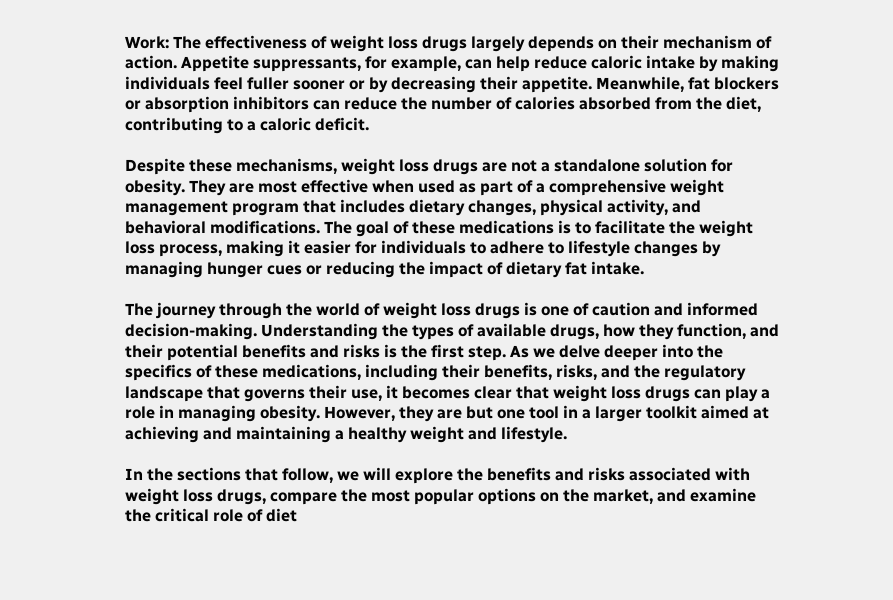Work: The effectiveness of weight loss drugs largely depends on their mechanism of action. Appetite suppressants, for example, can help reduce caloric intake by making individuals feel fuller sooner or by decreasing their appetite. Meanwhile, fat blockers or absorption inhibitors can reduce the number of calories absorbed from the diet, contributing to a caloric deficit.

Despite these mechanisms, weight loss drugs are not a standalone solution for obesity. They are most effective when used as part of a comprehensive weight management program that includes dietary changes, physical activity, and behavioral modifications. The goal of these medications is to facilitate the weight loss process, making it easier for individuals to adhere to lifestyle changes by managing hunger cues or reducing the impact of dietary fat intake.

The journey through the world of weight loss drugs is one of caution and informed decision-making. Understanding the types of available drugs, how they function, and their potential benefits and risks is the first step. As we delve deeper into the specifics of these medications, including their benefits, risks, and the regulatory landscape that governs their use, it becomes clear that weight loss drugs can play a role in managing obesity. However, they are but one tool in a larger toolkit aimed at achieving and maintaining a healthy weight and lifestyle.

In the sections that follow, we will explore the benefits and risks associated with weight loss drugs, compare the most popular options on the market, and examine the critical role of diet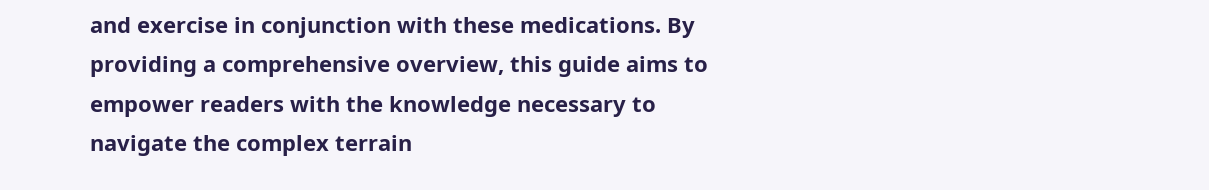and exercise in conjunction with these medications. By providing a comprehensive overview, this guide aims to empower readers with the knowledge necessary to navigate the complex terrain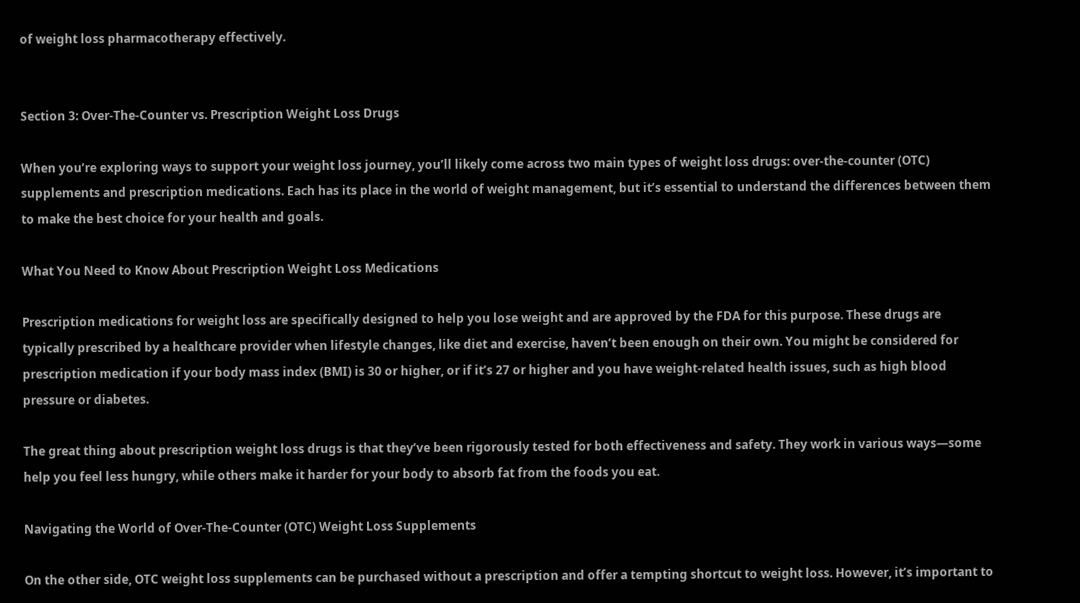of weight loss pharmacotherapy effectively.


Section 3: Over-The-Counter vs. Prescription Weight Loss Drugs

When you’re exploring ways to support your weight loss journey, you’ll likely come across two main types of weight loss drugs: over-the-counter (OTC) supplements and prescription medications. Each has its place in the world of weight management, but it’s essential to understand the differences between them to make the best choice for your health and goals.

What You Need to Know About Prescription Weight Loss Medications

Prescription medications for weight loss are specifically designed to help you lose weight and are approved by the FDA for this purpose. These drugs are typically prescribed by a healthcare provider when lifestyle changes, like diet and exercise, haven’t been enough on their own. You might be considered for prescription medication if your body mass index (BMI) is 30 or higher, or if it’s 27 or higher and you have weight-related health issues, such as high blood pressure or diabetes.

The great thing about prescription weight loss drugs is that they’ve been rigorously tested for both effectiveness and safety. They work in various ways—some help you feel less hungry, while others make it harder for your body to absorb fat from the foods you eat.

Navigating the World of Over-The-Counter (OTC) Weight Loss Supplements

On the other side, OTC weight loss supplements can be purchased without a prescription and offer a tempting shortcut to weight loss. However, it’s important to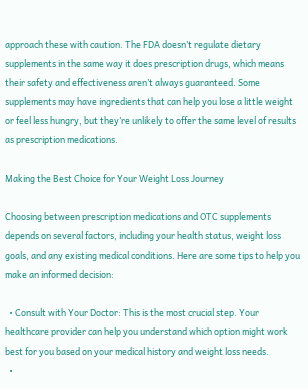approach these with caution. The FDA doesn’t regulate dietary supplements in the same way it does prescription drugs, which means their safety and effectiveness aren’t always guaranteed. Some supplements may have ingredients that can help you lose a little weight or feel less hungry, but they’re unlikely to offer the same level of results as prescription medications.

Making the Best Choice for Your Weight Loss Journey

Choosing between prescription medications and OTC supplements depends on several factors, including your health status, weight loss goals, and any existing medical conditions. Here are some tips to help you make an informed decision:

  • Consult with Your Doctor: This is the most crucial step. Your healthcare provider can help you understand which option might work best for you based on your medical history and weight loss needs.
  •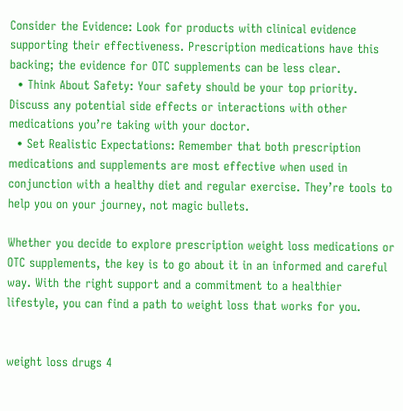Consider the Evidence: Look for products with clinical evidence supporting their effectiveness. Prescription medications have this backing; the evidence for OTC supplements can be less clear.
  • Think About Safety: Your safety should be your top priority. Discuss any potential side effects or interactions with other medications you’re taking with your doctor.
  • Set Realistic Expectations: Remember that both prescription medications and supplements are most effective when used in conjunction with a healthy diet and regular exercise. They’re tools to help you on your journey, not magic bullets.

Whether you decide to explore prescription weight loss medications or OTC supplements, the key is to go about it in an informed and careful way. With the right support and a commitment to a healthier lifestyle, you can find a path to weight loss that works for you.


weight loss drugs 4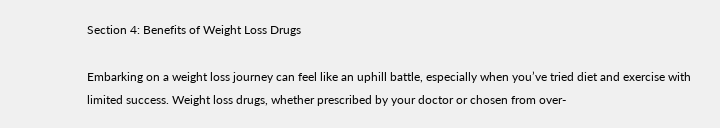Section 4: Benefits of Weight Loss Drugs

Embarking on a weight loss journey can feel like an uphill battle, especially when you’ve tried diet and exercise with limited success. Weight loss drugs, whether prescribed by your doctor or chosen from over-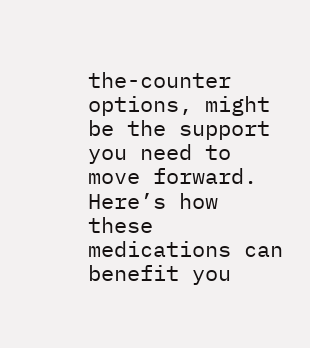the-counter options, might be the support you need to move forward. Here’s how these medications can benefit you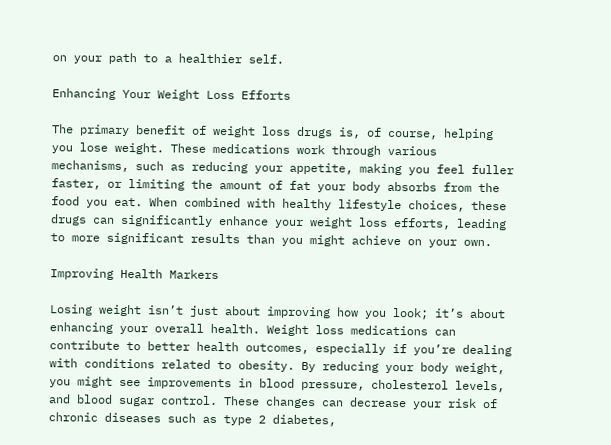on your path to a healthier self.

Enhancing Your Weight Loss Efforts

The primary benefit of weight loss drugs is, of course, helping you lose weight. These medications work through various mechanisms, such as reducing your appetite, making you feel fuller faster, or limiting the amount of fat your body absorbs from the food you eat. When combined with healthy lifestyle choices, these drugs can significantly enhance your weight loss efforts, leading to more significant results than you might achieve on your own.

Improving Health Markers

Losing weight isn’t just about improving how you look; it’s about enhancing your overall health. Weight loss medications can contribute to better health outcomes, especially if you’re dealing with conditions related to obesity. By reducing your body weight, you might see improvements in blood pressure, cholesterol levels, and blood sugar control. These changes can decrease your risk of chronic diseases such as type 2 diabetes,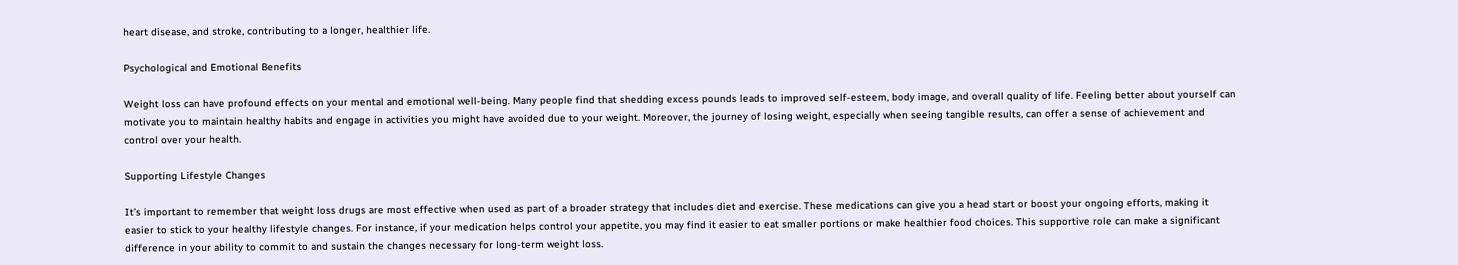heart disease, and stroke, contributing to a longer, healthier life.

Psychological and Emotional Benefits

Weight loss can have profound effects on your mental and emotional well-being. Many people find that shedding excess pounds leads to improved self-esteem, body image, and overall quality of life. Feeling better about yourself can motivate you to maintain healthy habits and engage in activities you might have avoided due to your weight. Moreover, the journey of losing weight, especially when seeing tangible results, can offer a sense of achievement and control over your health.

Supporting Lifestyle Changes

It’s important to remember that weight loss drugs are most effective when used as part of a broader strategy that includes diet and exercise. These medications can give you a head start or boost your ongoing efforts, making it easier to stick to your healthy lifestyle changes. For instance, if your medication helps control your appetite, you may find it easier to eat smaller portions or make healthier food choices. This supportive role can make a significant difference in your ability to commit to and sustain the changes necessary for long-term weight loss.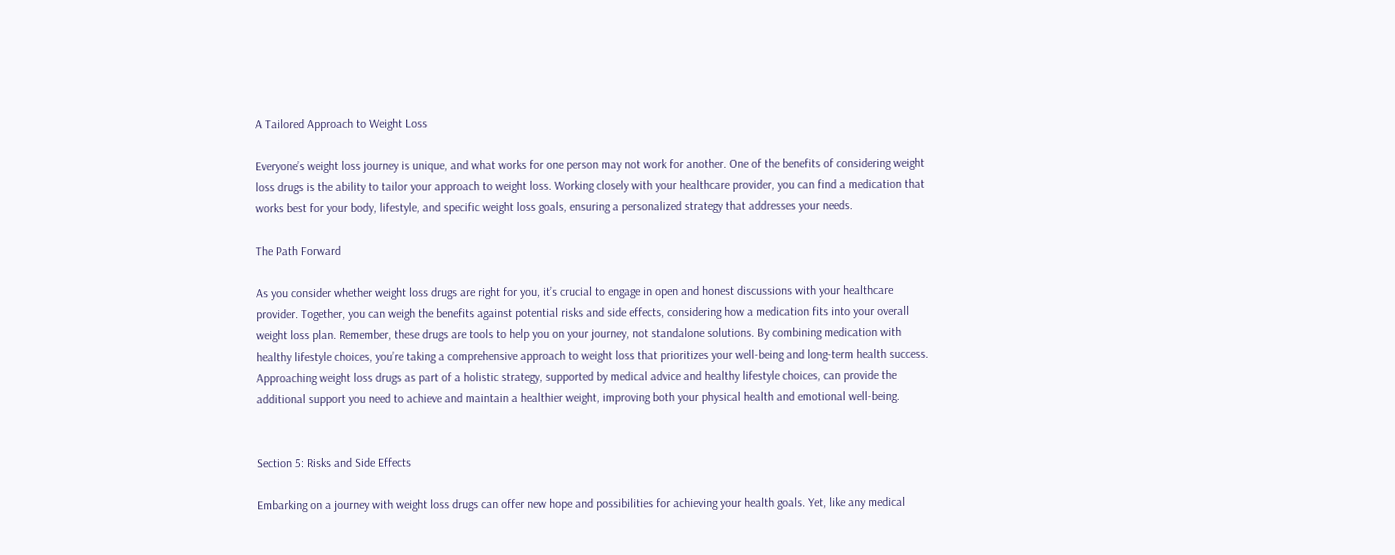A Tailored Approach to Weight Loss

Everyone’s weight loss journey is unique, and what works for one person may not work for another. One of the benefits of considering weight loss drugs is the ability to tailor your approach to weight loss. Working closely with your healthcare provider, you can find a medication that works best for your body, lifestyle, and specific weight loss goals, ensuring a personalized strategy that addresses your needs.

The Path Forward

As you consider whether weight loss drugs are right for you, it’s crucial to engage in open and honest discussions with your healthcare provider. Together, you can weigh the benefits against potential risks and side effects, considering how a medication fits into your overall weight loss plan. Remember, these drugs are tools to help you on your journey, not standalone solutions. By combining medication with healthy lifestyle choices, you’re taking a comprehensive approach to weight loss that prioritizes your well-being and long-term health success. Approaching weight loss drugs as part of a holistic strategy, supported by medical advice and healthy lifestyle choices, can provide the additional support you need to achieve and maintain a healthier weight, improving both your physical health and emotional well-being.


Section 5: Risks and Side Effects

Embarking on a journey with weight loss drugs can offer new hope and possibilities for achieving your health goals. Yet, like any medical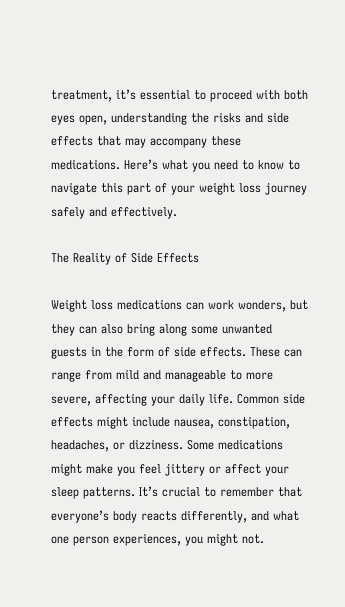treatment, it’s essential to proceed with both eyes open, understanding the risks and side effects that may accompany these medications. Here’s what you need to know to navigate this part of your weight loss journey safely and effectively.

The Reality of Side Effects

Weight loss medications can work wonders, but they can also bring along some unwanted guests in the form of side effects. These can range from mild and manageable to more severe, affecting your daily life. Common side effects might include nausea, constipation, headaches, or dizziness. Some medications might make you feel jittery or affect your sleep patterns. It’s crucial to remember that everyone’s body reacts differently, and what one person experiences, you might not.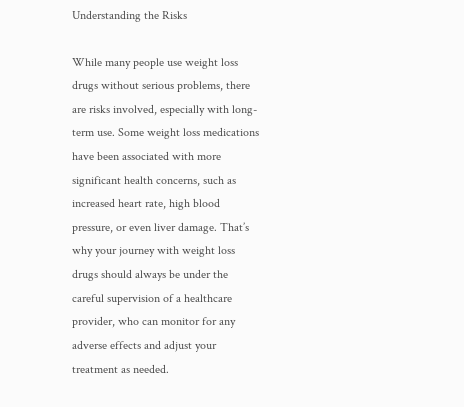Understanding the Risks

While many people use weight loss drugs without serious problems, there are risks involved, especially with long-term use. Some weight loss medications have been associated with more significant health concerns, such as increased heart rate, high blood pressure, or even liver damage. That’s why your journey with weight loss drugs should always be under the careful supervision of a healthcare provider, who can monitor for any adverse effects and adjust your treatment as needed.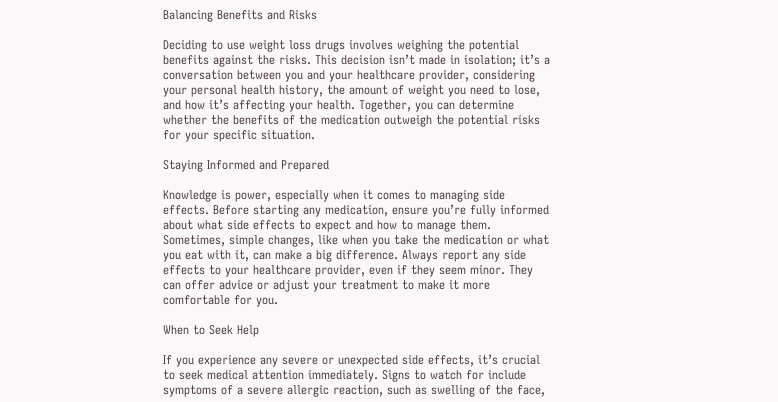Balancing Benefits and Risks

Deciding to use weight loss drugs involves weighing the potential benefits against the risks. This decision isn’t made in isolation; it’s a conversation between you and your healthcare provider, considering your personal health history, the amount of weight you need to lose, and how it’s affecting your health. Together, you can determine whether the benefits of the medication outweigh the potential risks for your specific situation.

Staying Informed and Prepared

Knowledge is power, especially when it comes to managing side effects. Before starting any medication, ensure you’re fully informed about what side effects to expect and how to manage them. Sometimes, simple changes, like when you take the medication or what you eat with it, can make a big difference. Always report any side effects to your healthcare provider, even if they seem minor. They can offer advice or adjust your treatment to make it more comfortable for you.

When to Seek Help

If you experience any severe or unexpected side effects, it’s crucial to seek medical attention immediately. Signs to watch for include symptoms of a severe allergic reaction, such as swelling of the face,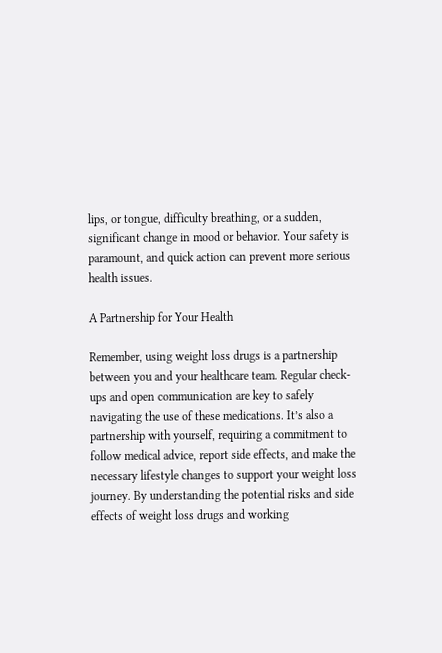lips, or tongue, difficulty breathing, or a sudden, significant change in mood or behavior. Your safety is paramount, and quick action can prevent more serious health issues.

A Partnership for Your Health

Remember, using weight loss drugs is a partnership between you and your healthcare team. Regular check-ups and open communication are key to safely navigating the use of these medications. It’s also a partnership with yourself, requiring a commitment to follow medical advice, report side effects, and make the necessary lifestyle changes to support your weight loss journey. By understanding the potential risks and side effects of weight loss drugs and working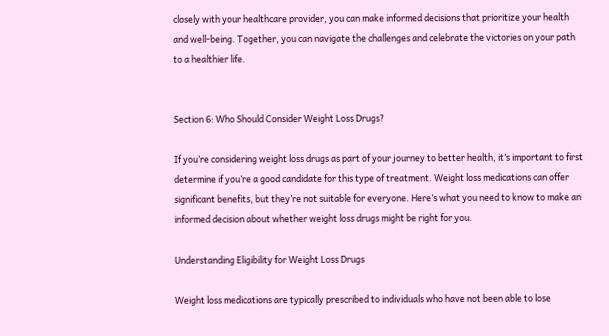closely with your healthcare provider, you can make informed decisions that prioritize your health and well-being. Together, you can navigate the challenges and celebrate the victories on your path to a healthier life.


Section 6: Who Should Consider Weight Loss Drugs?

If you’re considering weight loss drugs as part of your journey to better health, it’s important to first determine if you’re a good candidate for this type of treatment. Weight loss medications can offer significant benefits, but they’re not suitable for everyone. Here’s what you need to know to make an informed decision about whether weight loss drugs might be right for you.

Understanding Eligibility for Weight Loss Drugs

Weight loss medications are typically prescribed to individuals who have not been able to lose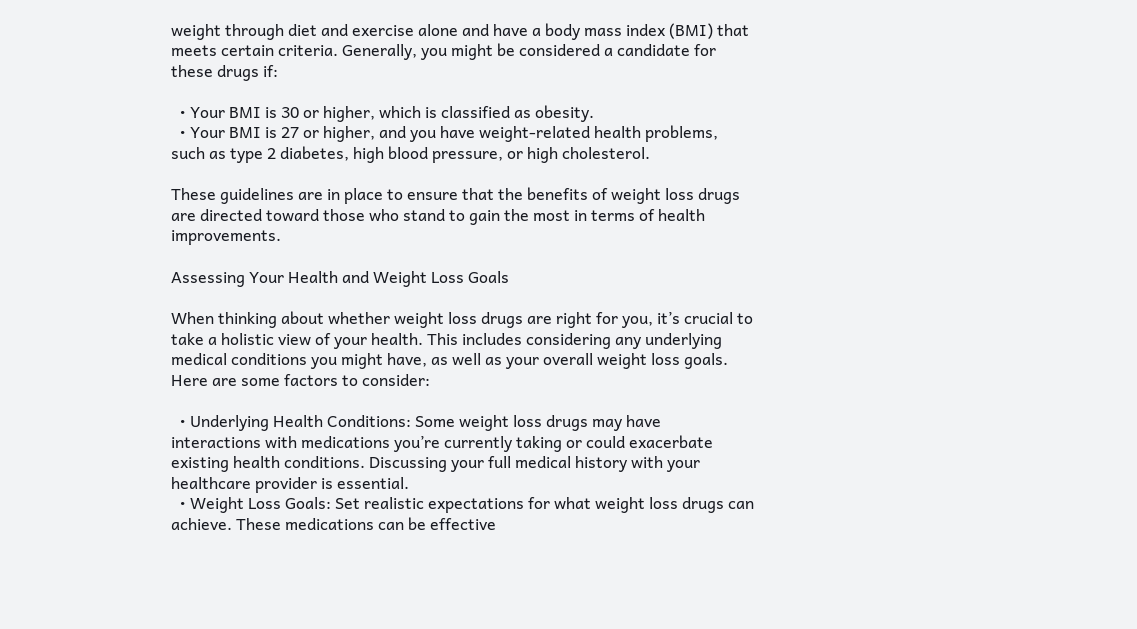weight through diet and exercise alone and have a body mass index (BMI) that meets certain criteria. Generally, you might be considered a candidate for these drugs if:

  • Your BMI is 30 or higher, which is classified as obesity.
  • Your BMI is 27 or higher, and you have weight-related health problems, such as type 2 diabetes, high blood pressure, or high cholesterol.

These guidelines are in place to ensure that the benefits of weight loss drugs are directed toward those who stand to gain the most in terms of health improvements.

Assessing Your Health and Weight Loss Goals

When thinking about whether weight loss drugs are right for you, it’s crucial to take a holistic view of your health. This includes considering any underlying medical conditions you might have, as well as your overall weight loss goals. Here are some factors to consider:

  • Underlying Health Conditions: Some weight loss drugs may have interactions with medications you’re currently taking or could exacerbate existing health conditions. Discussing your full medical history with your healthcare provider is essential.
  • Weight Loss Goals: Set realistic expectations for what weight loss drugs can achieve. These medications can be effective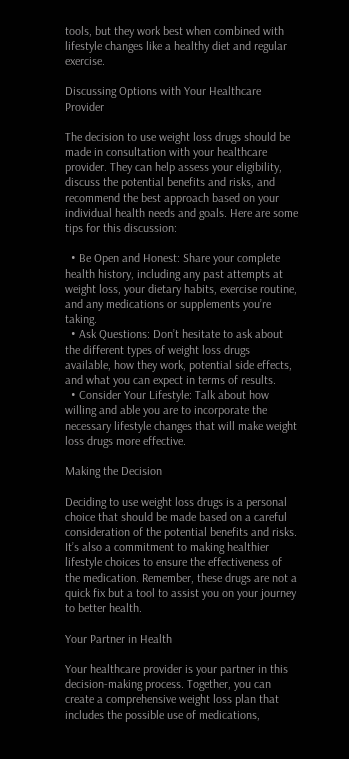tools, but they work best when combined with lifestyle changes like a healthy diet and regular exercise.

Discussing Options with Your Healthcare Provider

The decision to use weight loss drugs should be made in consultation with your healthcare provider. They can help assess your eligibility, discuss the potential benefits and risks, and recommend the best approach based on your individual health needs and goals. Here are some tips for this discussion:

  • Be Open and Honest: Share your complete health history, including any past attempts at weight loss, your dietary habits, exercise routine, and any medications or supplements you’re taking.
  • Ask Questions: Don’t hesitate to ask about the different types of weight loss drugs available, how they work, potential side effects, and what you can expect in terms of results.
  • Consider Your Lifestyle: Talk about how willing and able you are to incorporate the necessary lifestyle changes that will make weight loss drugs more effective.

Making the Decision

Deciding to use weight loss drugs is a personal choice that should be made based on a careful consideration of the potential benefits and risks. It’s also a commitment to making healthier lifestyle choices to ensure the effectiveness of the medication. Remember, these drugs are not a quick fix but a tool to assist you on your journey to better health.

Your Partner in Health

Your healthcare provider is your partner in this decision-making process. Together, you can create a comprehensive weight loss plan that includes the possible use of medications,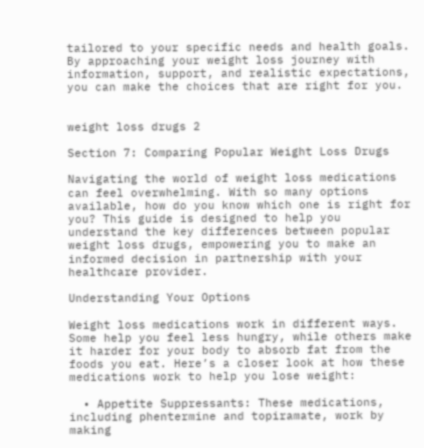tailored to your specific needs and health goals. By approaching your weight loss journey with information, support, and realistic expectations, you can make the choices that are right for you.


weight loss drugs 2

Section 7: Comparing Popular Weight Loss Drugs

Navigating the world of weight loss medications can feel overwhelming. With so many options available, how do you know which one is right for you? This guide is designed to help you understand the key differences between popular weight loss drugs, empowering you to make an informed decision in partnership with your healthcare provider.

Understanding Your Options

Weight loss medications work in different ways. Some help you feel less hungry, while others make it harder for your body to absorb fat from the foods you eat. Here’s a closer look at how these medications work to help you lose weight:

  • Appetite Suppressants: These medications, including phentermine and topiramate, work by making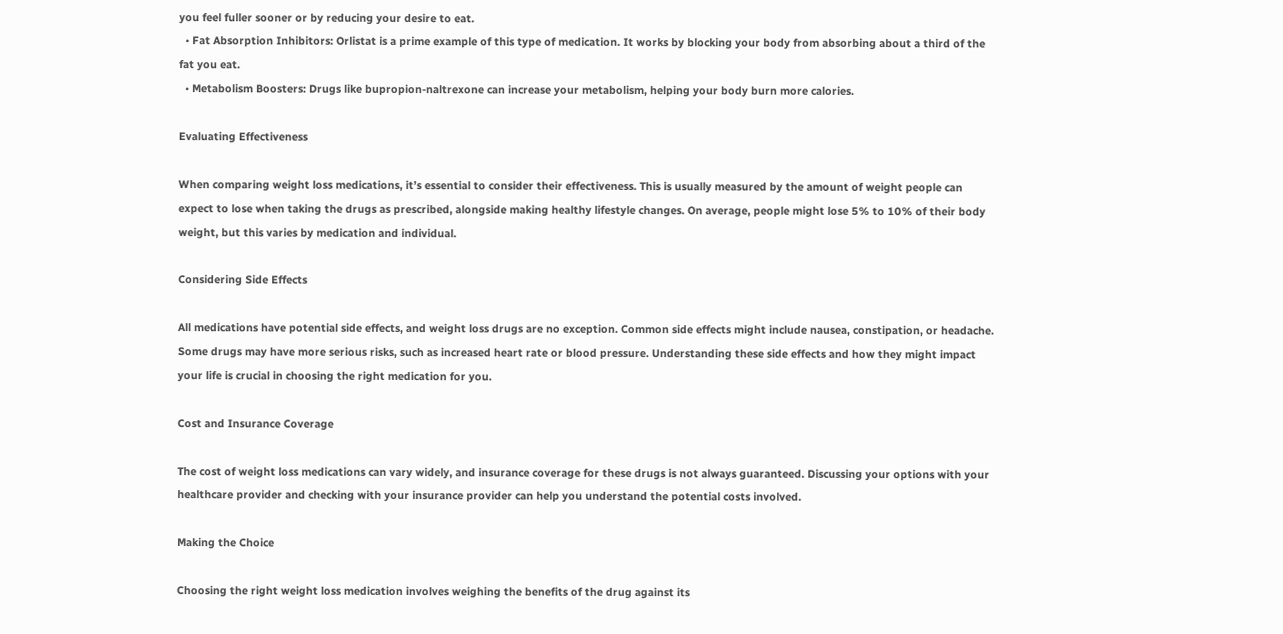you feel fuller sooner or by reducing your desire to eat.
  • Fat Absorption Inhibitors: Orlistat is a prime example of this type of medication. It works by blocking your body from absorbing about a third of the fat you eat.
  • Metabolism Boosters: Drugs like bupropion-naltrexone can increase your metabolism, helping your body burn more calories.

Evaluating Effectiveness

When comparing weight loss medications, it’s essential to consider their effectiveness. This is usually measured by the amount of weight people can expect to lose when taking the drugs as prescribed, alongside making healthy lifestyle changes. On average, people might lose 5% to 10% of their body weight, but this varies by medication and individual.

Considering Side Effects

All medications have potential side effects, and weight loss drugs are no exception. Common side effects might include nausea, constipation, or headache. Some drugs may have more serious risks, such as increased heart rate or blood pressure. Understanding these side effects and how they might impact your life is crucial in choosing the right medication for you.

Cost and Insurance Coverage

The cost of weight loss medications can vary widely, and insurance coverage for these drugs is not always guaranteed. Discussing your options with your healthcare provider and checking with your insurance provider can help you understand the potential costs involved.

Making the Choice

Choosing the right weight loss medication involves weighing the benefits of the drug against its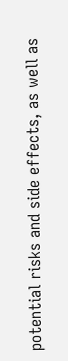potential risks and side effects, as well as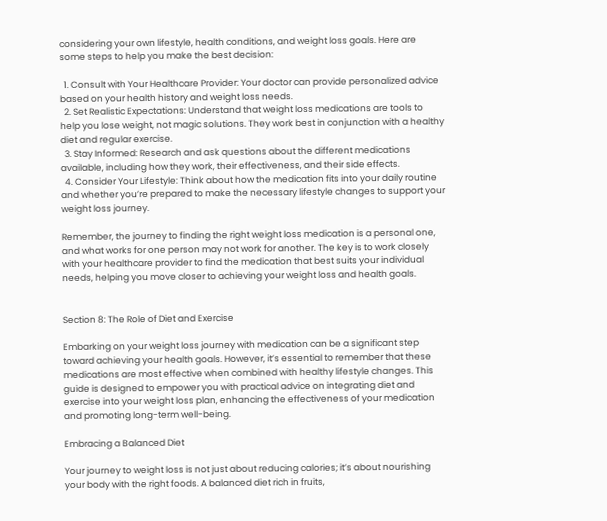considering your own lifestyle, health conditions, and weight loss goals. Here are some steps to help you make the best decision:

  1. Consult with Your Healthcare Provider: Your doctor can provide personalized advice based on your health history and weight loss needs.
  2. Set Realistic Expectations: Understand that weight loss medications are tools to help you lose weight, not magic solutions. They work best in conjunction with a healthy diet and regular exercise.
  3. Stay Informed: Research and ask questions about the different medications available, including how they work, their effectiveness, and their side effects.
  4. Consider Your Lifestyle: Think about how the medication fits into your daily routine and whether you’re prepared to make the necessary lifestyle changes to support your weight loss journey.

Remember, the journey to finding the right weight loss medication is a personal one, and what works for one person may not work for another. The key is to work closely with your healthcare provider to find the medication that best suits your individual needs, helping you move closer to achieving your weight loss and health goals.


Section 8: The Role of Diet and Exercise

Embarking on your weight loss journey with medication can be a significant step toward achieving your health goals. However, it’s essential to remember that these medications are most effective when combined with healthy lifestyle changes. This guide is designed to empower you with practical advice on integrating diet and exercise into your weight loss plan, enhancing the effectiveness of your medication and promoting long-term well-being.

Embracing a Balanced Diet

Your journey to weight loss is not just about reducing calories; it’s about nourishing your body with the right foods. A balanced diet rich in fruits,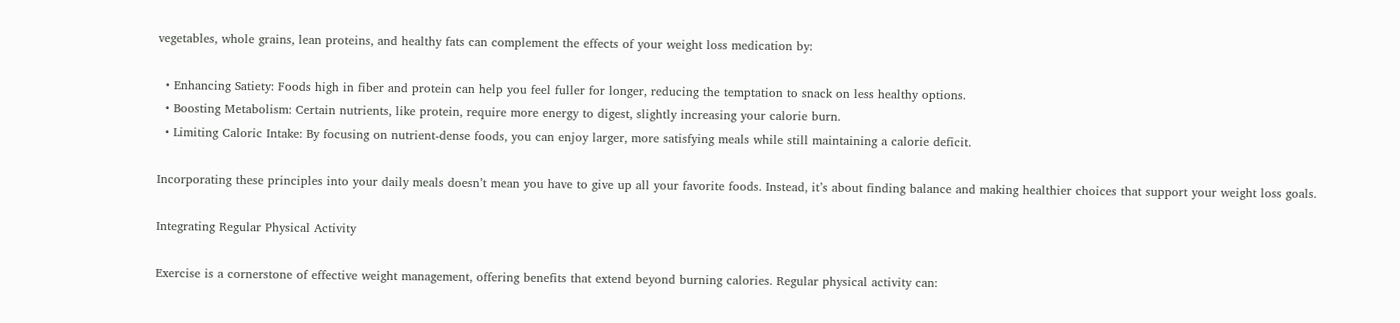vegetables, whole grains, lean proteins, and healthy fats can complement the effects of your weight loss medication by:

  • Enhancing Satiety: Foods high in fiber and protein can help you feel fuller for longer, reducing the temptation to snack on less healthy options.
  • Boosting Metabolism: Certain nutrients, like protein, require more energy to digest, slightly increasing your calorie burn.
  • Limiting Caloric Intake: By focusing on nutrient-dense foods, you can enjoy larger, more satisfying meals while still maintaining a calorie deficit.

Incorporating these principles into your daily meals doesn’t mean you have to give up all your favorite foods. Instead, it’s about finding balance and making healthier choices that support your weight loss goals.

Integrating Regular Physical Activity

Exercise is a cornerstone of effective weight management, offering benefits that extend beyond burning calories. Regular physical activity can: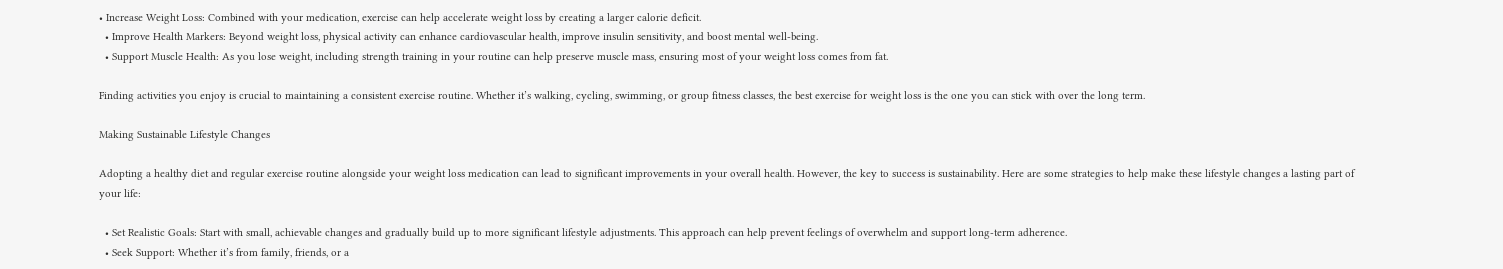• Increase Weight Loss: Combined with your medication, exercise can help accelerate weight loss by creating a larger calorie deficit.
  • Improve Health Markers: Beyond weight loss, physical activity can enhance cardiovascular health, improve insulin sensitivity, and boost mental well-being.
  • Support Muscle Health: As you lose weight, including strength training in your routine can help preserve muscle mass, ensuring most of your weight loss comes from fat.

Finding activities you enjoy is crucial to maintaining a consistent exercise routine. Whether it’s walking, cycling, swimming, or group fitness classes, the best exercise for weight loss is the one you can stick with over the long term.

Making Sustainable Lifestyle Changes

Adopting a healthy diet and regular exercise routine alongside your weight loss medication can lead to significant improvements in your overall health. However, the key to success is sustainability. Here are some strategies to help make these lifestyle changes a lasting part of your life:

  • Set Realistic Goals: Start with small, achievable changes and gradually build up to more significant lifestyle adjustments. This approach can help prevent feelings of overwhelm and support long-term adherence.
  • Seek Support: Whether it’s from family, friends, or a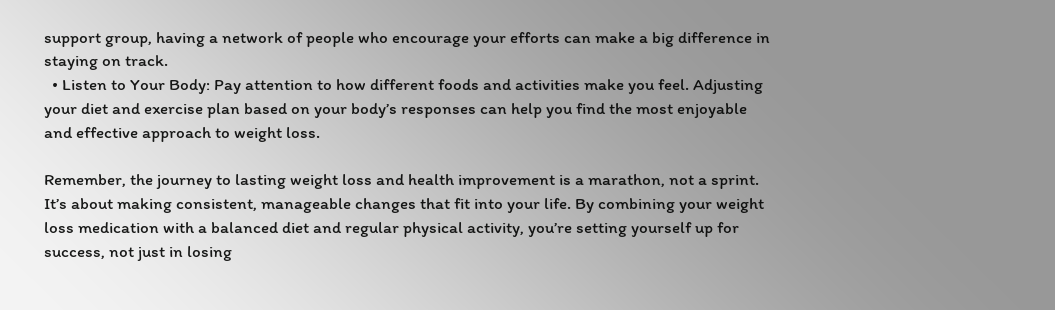support group, having a network of people who encourage your efforts can make a big difference in staying on track.
  • Listen to Your Body: Pay attention to how different foods and activities make you feel. Adjusting your diet and exercise plan based on your body’s responses can help you find the most enjoyable and effective approach to weight loss.

Remember, the journey to lasting weight loss and health improvement is a marathon, not a sprint. It’s about making consistent, manageable changes that fit into your life. By combining your weight loss medication with a balanced diet and regular physical activity, you’re setting yourself up for success, not just in losing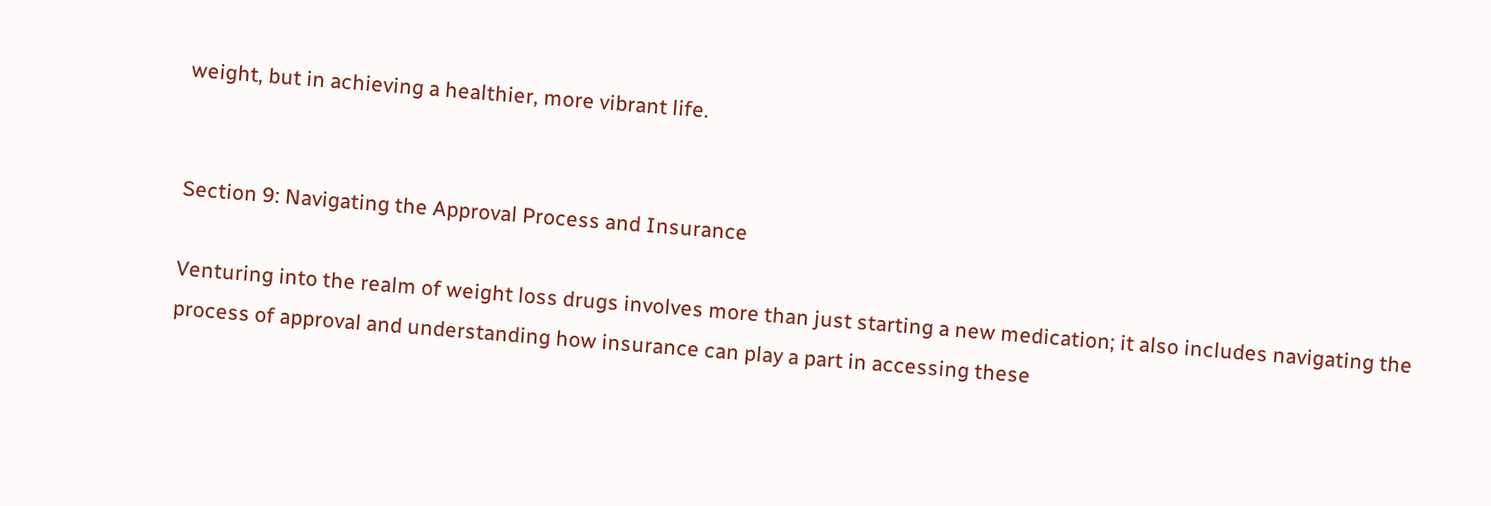weight, but in achieving a healthier, more vibrant life.


Section 9: Navigating the Approval Process and Insurance

Venturing into the realm of weight loss drugs involves more than just starting a new medication; it also includes navigating the process of approval and understanding how insurance can play a part in accessing these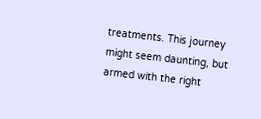treatments. This journey might seem daunting, but armed with the right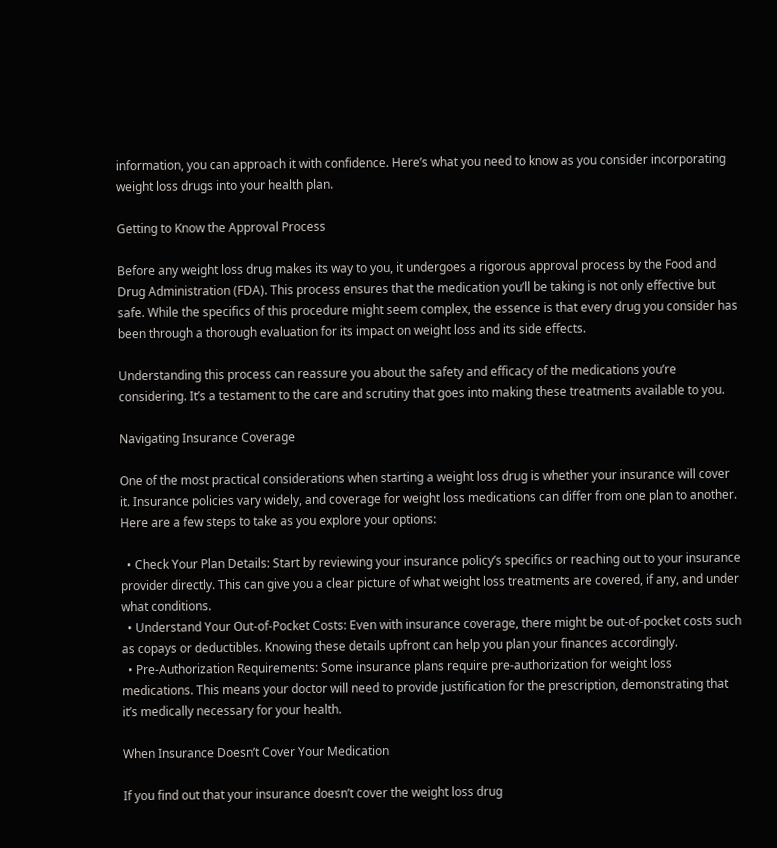information, you can approach it with confidence. Here’s what you need to know as you consider incorporating weight loss drugs into your health plan.

Getting to Know the Approval Process

Before any weight loss drug makes its way to you, it undergoes a rigorous approval process by the Food and Drug Administration (FDA). This process ensures that the medication you’ll be taking is not only effective but safe. While the specifics of this procedure might seem complex, the essence is that every drug you consider has been through a thorough evaluation for its impact on weight loss and its side effects.

Understanding this process can reassure you about the safety and efficacy of the medications you’re considering. It’s a testament to the care and scrutiny that goes into making these treatments available to you.

Navigating Insurance Coverage

One of the most practical considerations when starting a weight loss drug is whether your insurance will cover it. Insurance policies vary widely, and coverage for weight loss medications can differ from one plan to another. Here are a few steps to take as you explore your options:

  • Check Your Plan Details: Start by reviewing your insurance policy’s specifics or reaching out to your insurance provider directly. This can give you a clear picture of what weight loss treatments are covered, if any, and under what conditions.
  • Understand Your Out-of-Pocket Costs: Even with insurance coverage, there might be out-of-pocket costs such as copays or deductibles. Knowing these details upfront can help you plan your finances accordingly.
  • Pre-Authorization Requirements: Some insurance plans require pre-authorization for weight loss medications. This means your doctor will need to provide justification for the prescription, demonstrating that it’s medically necessary for your health.

When Insurance Doesn’t Cover Your Medication

If you find out that your insurance doesn’t cover the weight loss drug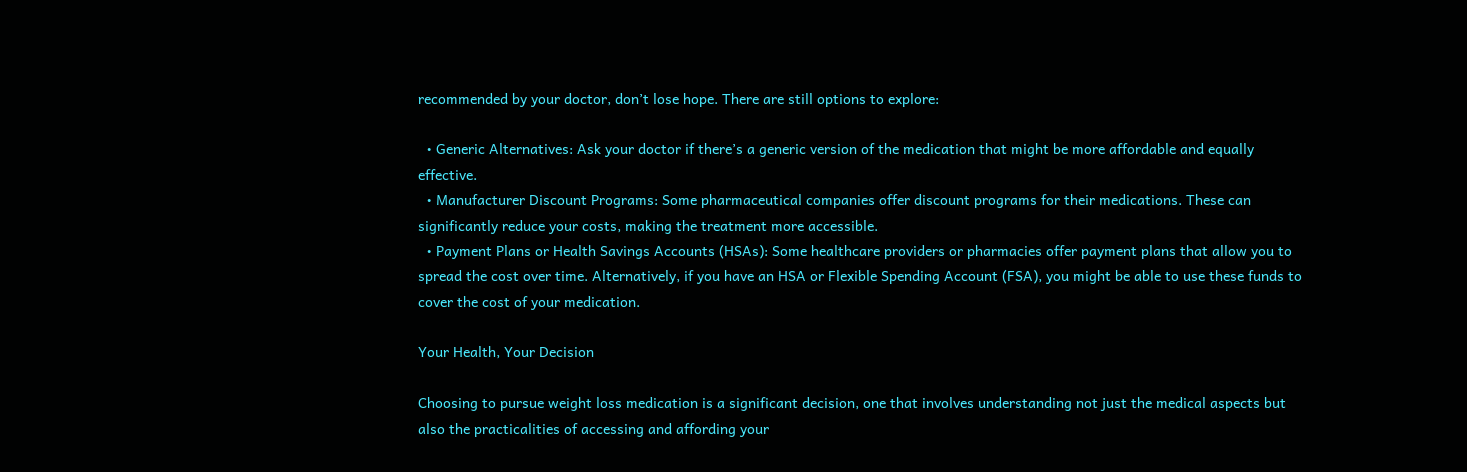recommended by your doctor, don’t lose hope. There are still options to explore:

  • Generic Alternatives: Ask your doctor if there’s a generic version of the medication that might be more affordable and equally effective.
  • Manufacturer Discount Programs: Some pharmaceutical companies offer discount programs for their medications. These can significantly reduce your costs, making the treatment more accessible.
  • Payment Plans or Health Savings Accounts (HSAs): Some healthcare providers or pharmacies offer payment plans that allow you to spread the cost over time. Alternatively, if you have an HSA or Flexible Spending Account (FSA), you might be able to use these funds to cover the cost of your medication.

Your Health, Your Decision

Choosing to pursue weight loss medication is a significant decision, one that involves understanding not just the medical aspects but also the practicalities of accessing and affording your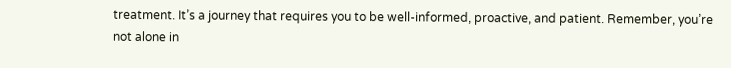treatment. It’s a journey that requires you to be well-informed, proactive, and patient. Remember, you’re not alone in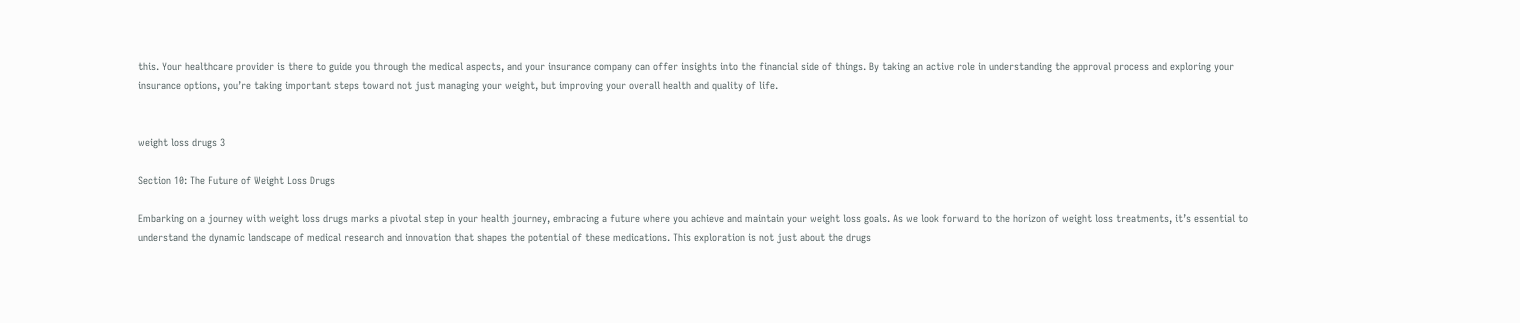this. Your healthcare provider is there to guide you through the medical aspects, and your insurance company can offer insights into the financial side of things. By taking an active role in understanding the approval process and exploring your insurance options, you’re taking important steps toward not just managing your weight, but improving your overall health and quality of life.


weight loss drugs 3

Section 10: The Future of Weight Loss Drugs

Embarking on a journey with weight loss drugs marks a pivotal step in your health journey, embracing a future where you achieve and maintain your weight loss goals. As we look forward to the horizon of weight loss treatments, it’s essential to understand the dynamic landscape of medical research and innovation that shapes the potential of these medications. This exploration is not just about the drugs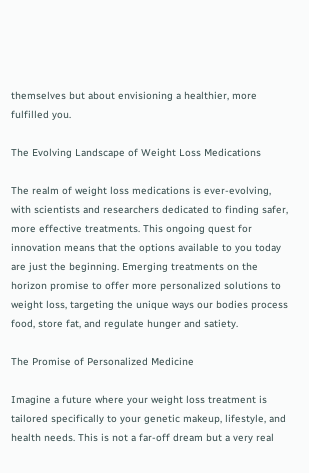themselves but about envisioning a healthier, more fulfilled you.

The Evolving Landscape of Weight Loss Medications

The realm of weight loss medications is ever-evolving, with scientists and researchers dedicated to finding safer, more effective treatments. This ongoing quest for innovation means that the options available to you today are just the beginning. Emerging treatments on the horizon promise to offer more personalized solutions to weight loss, targeting the unique ways our bodies process food, store fat, and regulate hunger and satiety.

The Promise of Personalized Medicine

Imagine a future where your weight loss treatment is tailored specifically to your genetic makeup, lifestyle, and health needs. This is not a far-off dream but a very real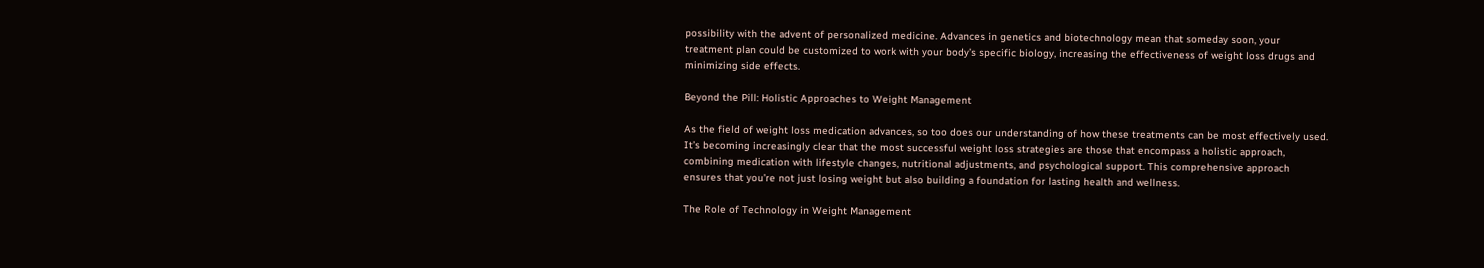possibility with the advent of personalized medicine. Advances in genetics and biotechnology mean that someday soon, your treatment plan could be customized to work with your body’s specific biology, increasing the effectiveness of weight loss drugs and minimizing side effects.

Beyond the Pill: Holistic Approaches to Weight Management

As the field of weight loss medication advances, so too does our understanding of how these treatments can be most effectively used. It’s becoming increasingly clear that the most successful weight loss strategies are those that encompass a holistic approach, combining medication with lifestyle changes, nutritional adjustments, and psychological support. This comprehensive approach ensures that you’re not just losing weight but also building a foundation for lasting health and wellness.

The Role of Technology in Weight Management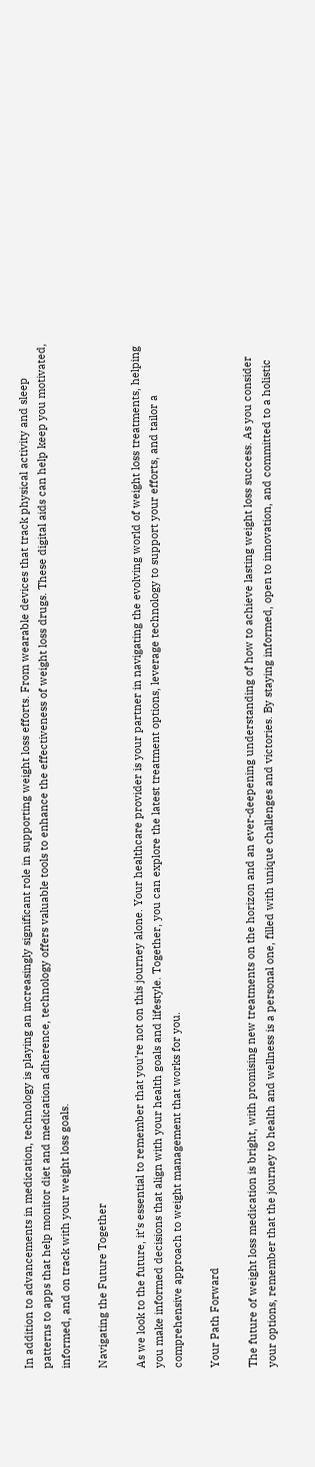In addition to advancements in medication, technology is playing an increasingly significant role in supporting weight loss efforts. From wearable devices that track physical activity and sleep patterns to apps that help monitor diet and medication adherence, technology offers valuable tools to enhance the effectiveness of weight loss drugs. These digital aids can help keep you motivated, informed, and on track with your weight loss goals.

Navigating the Future Together

As we look to the future, it’s essential to remember that you’re not on this journey alone. Your healthcare provider is your partner in navigating the evolving world of weight loss treatments, helping you make informed decisions that align with your health goals and lifestyle. Together, you can explore the latest treatment options, leverage technology to support your efforts, and tailor a comprehensive approach to weight management that works for you.

Your Path Forward

The future of weight loss medication is bright, with promising new treatments on the horizon and an ever-deepening understanding of how to achieve lasting weight loss success. As you consider your options, remember that the journey to health and wellness is a personal one, filled with unique challenges and victories. By staying informed, open to innovation, and committed to a holistic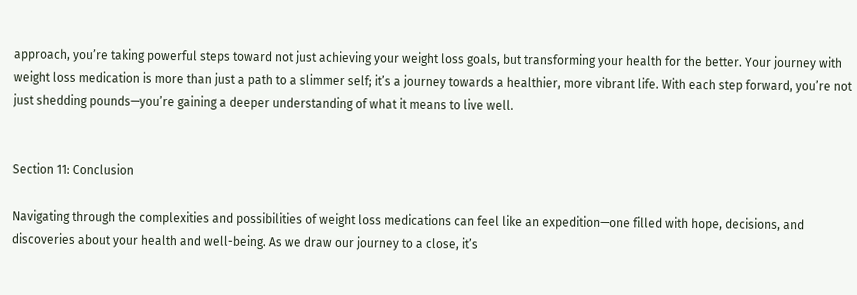approach, you’re taking powerful steps toward not just achieving your weight loss goals, but transforming your health for the better. Your journey with weight loss medication is more than just a path to a slimmer self; it’s a journey towards a healthier, more vibrant life. With each step forward, you’re not just shedding pounds—you’re gaining a deeper understanding of what it means to live well.


Section 11: Conclusion

Navigating through the complexities and possibilities of weight loss medications can feel like an expedition—one filled with hope, decisions, and discoveries about your health and well-being. As we draw our journey to a close, it’s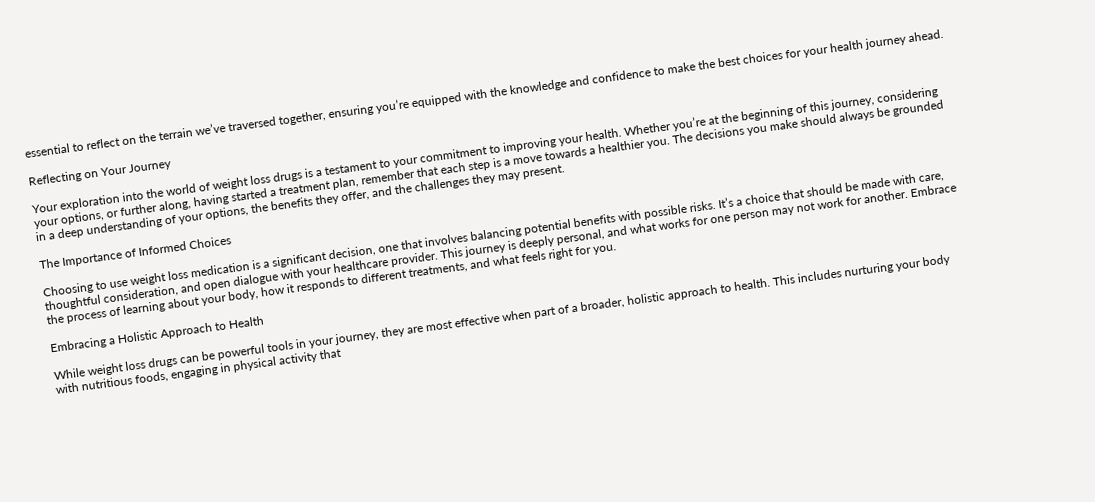essential to reflect on the terrain we’ve traversed together, ensuring you’re equipped with the knowledge and confidence to make the best choices for your health journey ahead.

Reflecting on Your Journey

Your exploration into the world of weight loss drugs is a testament to your commitment to improving your health. Whether you’re at the beginning of this journey, considering your options, or further along, having started a treatment plan, remember that each step is a move towards a healthier you. The decisions you make should always be grounded in a deep understanding of your options, the benefits they offer, and the challenges they may present.

The Importance of Informed Choices

Choosing to use weight loss medication is a significant decision, one that involves balancing potential benefits with possible risks. It’s a choice that should be made with care, thoughtful consideration, and open dialogue with your healthcare provider. This journey is deeply personal, and what works for one person may not work for another. Embrace the process of learning about your body, how it responds to different treatments, and what feels right for you.

Embracing a Holistic Approach to Health

While weight loss drugs can be powerful tools in your journey, they are most effective when part of a broader, holistic approach to health. This includes nurturing your body with nutritious foods, engaging in physical activity that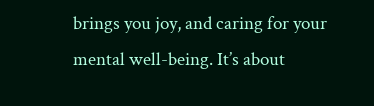brings you joy, and caring for your mental well-being. It’s about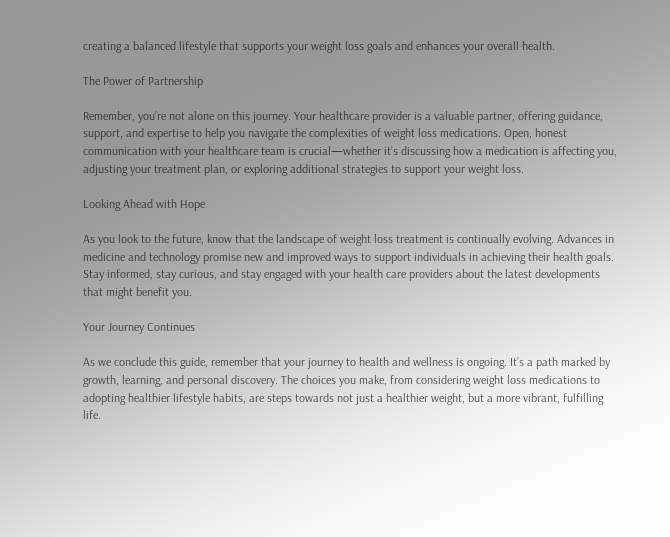creating a balanced lifestyle that supports your weight loss goals and enhances your overall health.

The Power of Partnership

Remember, you’re not alone on this journey. Your healthcare provider is a valuable partner, offering guidance, support, and expertise to help you navigate the complexities of weight loss medications. Open, honest communication with your healthcare team is crucial—whether it’s discussing how a medication is affecting you, adjusting your treatment plan, or exploring additional strategies to support your weight loss.

Looking Ahead with Hope

As you look to the future, know that the landscape of weight loss treatment is continually evolving. Advances in medicine and technology promise new and improved ways to support individuals in achieving their health goals. Stay informed, stay curious, and stay engaged with your health care providers about the latest developments that might benefit you.

Your Journey Continues

As we conclude this guide, remember that your journey to health and wellness is ongoing. It’s a path marked by growth, learning, and personal discovery. The choices you make, from considering weight loss medications to adopting healthier lifestyle habits, are steps towards not just a healthier weight, but a more vibrant, fulfilling life.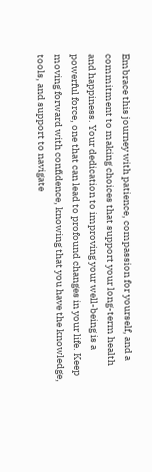Embrace this journey with patience, compassion for yourself, and a commitment to making choices that support your long-term health and happiness. Your dedication to improving your well-being is a powerful force, one that can lead to profound changes in your life. Keep moving forward with confidence, knowing that you have the knowledge, tools, and support to navigate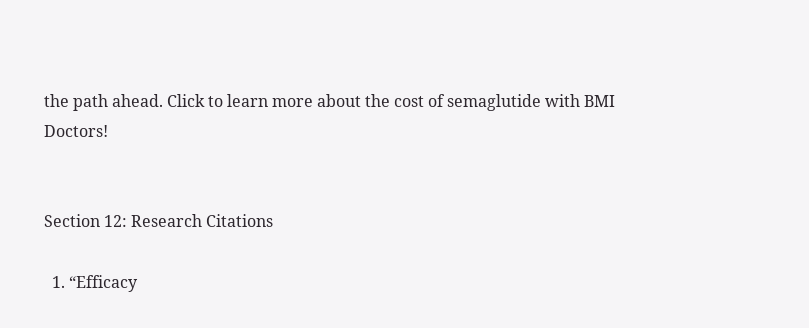the path ahead. Click to learn more about the cost of semaglutide with BMI Doctors!


Section 12: Research Citations

  1. “Efficacy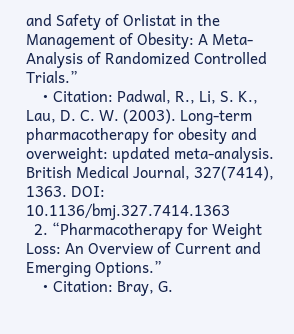and Safety of Orlistat in the Management of Obesity: A Meta-Analysis of Randomized Controlled Trials.”
    • Citation: Padwal, R., Li, S. K., Lau, D. C. W. (2003). Long-term pharmacotherapy for obesity and overweight: updated meta-analysis. British Medical Journal, 327(7414), 1363. DOI: 10.1136/bmj.327.7414.1363
  2. “Pharmacotherapy for Weight Loss: An Overview of Current and Emerging Options.”
    • Citation: Bray, G.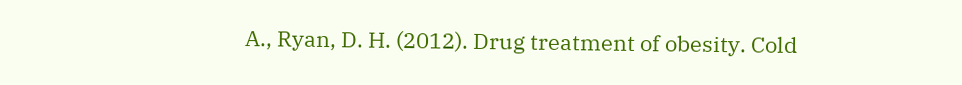A., Ryan, D. H. (2012). Drug treatment of obesity. Cold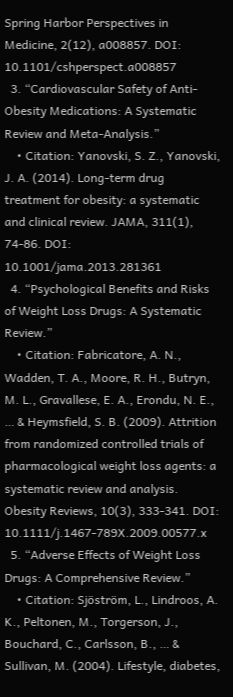Spring Harbor Perspectives in Medicine, 2(12), a008857. DOI: 10.1101/cshperspect.a008857
  3. “Cardiovascular Safety of Anti-Obesity Medications: A Systematic Review and Meta-Analysis.”
    • Citation: Yanovski, S. Z., Yanovski, J. A. (2014). Long-term drug treatment for obesity: a systematic and clinical review. JAMA, 311(1), 74-86. DOI: 10.1001/jama.2013.281361
  4. “Psychological Benefits and Risks of Weight Loss Drugs: A Systematic Review.”
    • Citation: Fabricatore, A. N., Wadden, T. A., Moore, R. H., Butryn, M. L., Gravallese, E. A., Erondu, N. E., … & Heymsfield, S. B. (2009). Attrition from randomized controlled trials of pharmacological weight loss agents: a systematic review and analysis. Obesity Reviews, 10(3), 333-341. DOI: 10.1111/j.1467-789X.2009.00577.x
  5. “Adverse Effects of Weight Loss Drugs: A Comprehensive Review.”
    • Citation: Sjöström, L., Lindroos, A. K., Peltonen, M., Torgerson, J., Bouchard, C., Carlsson, B., … & Sullivan, M. (2004). Lifestyle, diabetes,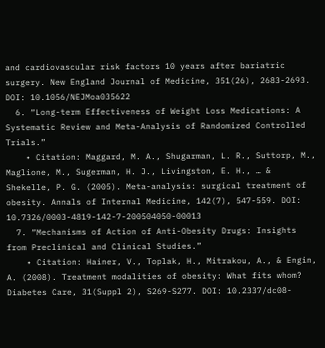and cardiovascular risk factors 10 years after bariatric surgery. New England Journal of Medicine, 351(26), 2683-2693. DOI: 10.1056/NEJMoa035622
  6. “Long-term Effectiveness of Weight Loss Medications: A Systematic Review and Meta-Analysis of Randomized Controlled Trials.”
    • Citation: Maggard, M. A., Shugarman, L. R., Suttorp, M., Maglione, M., Sugerman, H. J., Livingston, E. H., … & Shekelle, P. G. (2005). Meta-analysis: surgical treatment of obesity. Annals of Internal Medicine, 142(7), 547-559. DOI: 10.7326/0003-4819-142-7-200504050-00013
  7. “Mechanisms of Action of Anti-Obesity Drugs: Insights from Preclinical and Clinical Studies.”
    • Citation: Hainer, V., Toplak, H., Mitrakou, A., & Engin, A. (2008). Treatment modalities of obesity: What fits whom? Diabetes Care, 31(Suppl 2), S269-S277. DOI: 10.2337/dc08-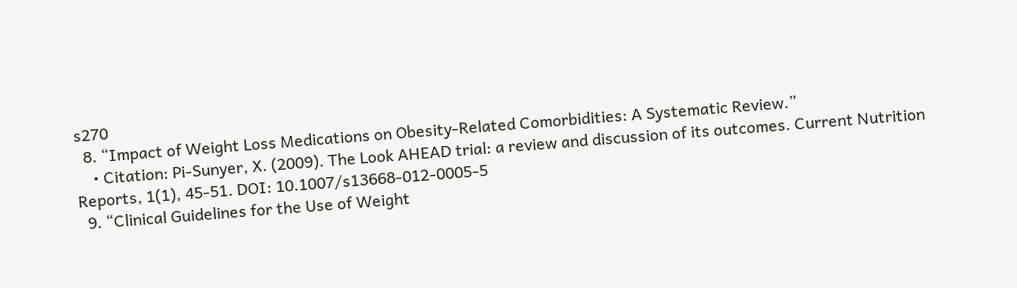s270
  8. “Impact of Weight Loss Medications on Obesity-Related Comorbidities: A Systematic Review.”
    • Citation: Pi-Sunyer, X. (2009). The Look AHEAD trial: a review and discussion of its outcomes. Current Nutrition Reports, 1(1), 45-51. DOI: 10.1007/s13668-012-0005-5
  9. “Clinical Guidelines for the Use of Weight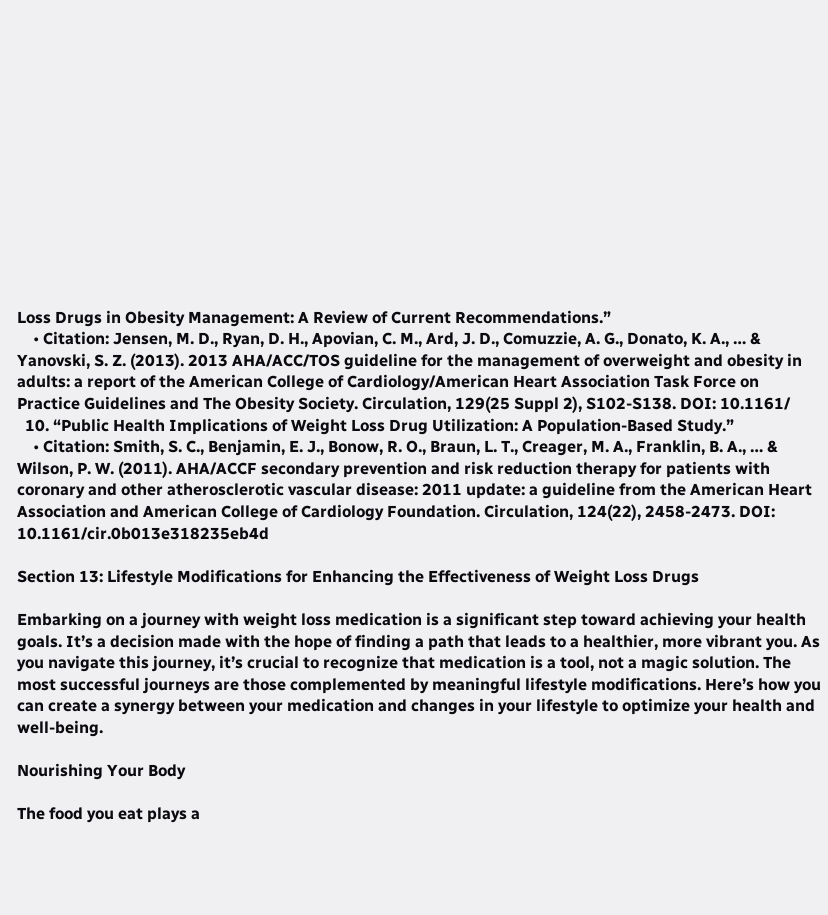Loss Drugs in Obesity Management: A Review of Current Recommendations.”
    • Citation: Jensen, M. D., Ryan, D. H., Apovian, C. M., Ard, J. D., Comuzzie, A. G., Donato, K. A., … & Yanovski, S. Z. (2013). 2013 AHA/ACC/TOS guideline for the management of overweight and obesity in adults: a report of the American College of Cardiology/American Heart Association Task Force on Practice Guidelines and The Obesity Society. Circulation, 129(25 Suppl 2), S102-S138. DOI: 10.1161/
  10. “Public Health Implications of Weight Loss Drug Utilization: A Population-Based Study.”
    • Citation: Smith, S. C., Benjamin, E. J., Bonow, R. O., Braun, L. T., Creager, M. A., Franklin, B. A., … & Wilson, P. W. (2011). AHA/ACCF secondary prevention and risk reduction therapy for patients with coronary and other atherosclerotic vascular disease: 2011 update: a guideline from the American Heart Association and American College of Cardiology Foundation. Circulation, 124(22), 2458-2473. DOI: 10.1161/cir.0b013e318235eb4d

Section 13: Lifestyle Modifications for Enhancing the Effectiveness of Weight Loss Drugs

Embarking on a journey with weight loss medication is a significant step toward achieving your health goals. It’s a decision made with the hope of finding a path that leads to a healthier, more vibrant you. As you navigate this journey, it’s crucial to recognize that medication is a tool, not a magic solution. The most successful journeys are those complemented by meaningful lifestyle modifications. Here’s how you can create a synergy between your medication and changes in your lifestyle to optimize your health and well-being.

Nourishing Your Body

The food you eat plays a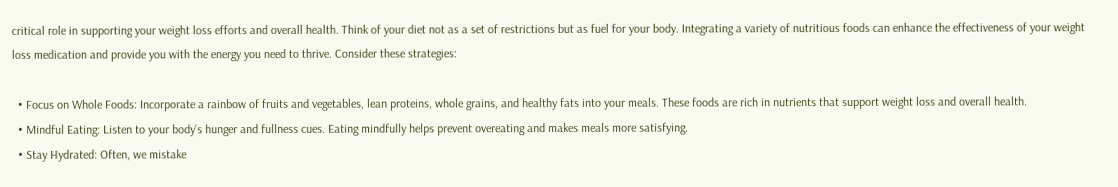critical role in supporting your weight loss efforts and overall health. Think of your diet not as a set of restrictions but as fuel for your body. Integrating a variety of nutritious foods can enhance the effectiveness of your weight loss medication and provide you with the energy you need to thrive. Consider these strategies:

  • Focus on Whole Foods: Incorporate a rainbow of fruits and vegetables, lean proteins, whole grains, and healthy fats into your meals. These foods are rich in nutrients that support weight loss and overall health.
  • Mindful Eating: Listen to your body’s hunger and fullness cues. Eating mindfully helps prevent overeating and makes meals more satisfying.
  • Stay Hydrated: Often, we mistake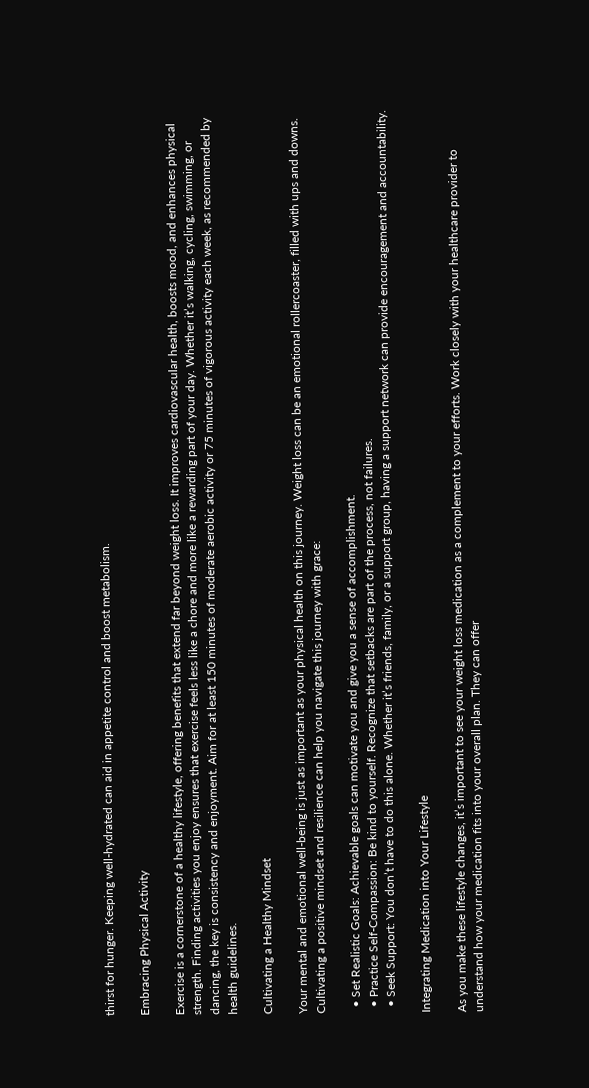thirst for hunger. Keeping well-hydrated can aid in appetite control and boost metabolism.

Embracing Physical Activity

Exercise is a cornerstone of a healthy lifestyle, offering benefits that extend far beyond weight loss. It improves cardiovascular health, boosts mood, and enhances physical strength. Finding activities you enjoy ensures that exercise feels less like a chore and more like a rewarding part of your day. Whether it’s walking, cycling, swimming, or dancing, the key is consistency and enjoyment. Aim for at least 150 minutes of moderate aerobic activity or 75 minutes of vigorous activity each week, as recommended by health guidelines.

Cultivating a Healthy Mindset

Your mental and emotional well-being is just as important as your physical health on this journey. Weight loss can be an emotional rollercoaster, filled with ups and downs. Cultivating a positive mindset and resilience can help you navigate this journey with grace:

  • Set Realistic Goals: Achievable goals can motivate you and give you a sense of accomplishment.
  • Practice Self-Compassion: Be kind to yourself. Recognize that setbacks are part of the process, not failures.
  • Seek Support: You don’t have to do this alone. Whether it’s friends, family, or a support group, having a support network can provide encouragement and accountability.

Integrating Medication into Your Lifestyle

As you make these lifestyle changes, it’s important to see your weight loss medication as a complement to your efforts. Work closely with your healthcare provider to understand how your medication fits into your overall plan. They can offer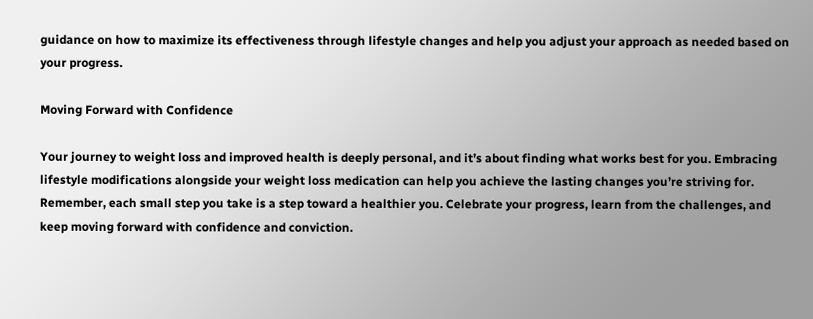guidance on how to maximize its effectiveness through lifestyle changes and help you adjust your approach as needed based on your progress.

Moving Forward with Confidence

Your journey to weight loss and improved health is deeply personal, and it’s about finding what works best for you. Embracing lifestyle modifications alongside your weight loss medication can help you achieve the lasting changes you’re striving for. Remember, each small step you take is a step toward a healthier you. Celebrate your progress, learn from the challenges, and keep moving forward with confidence and conviction.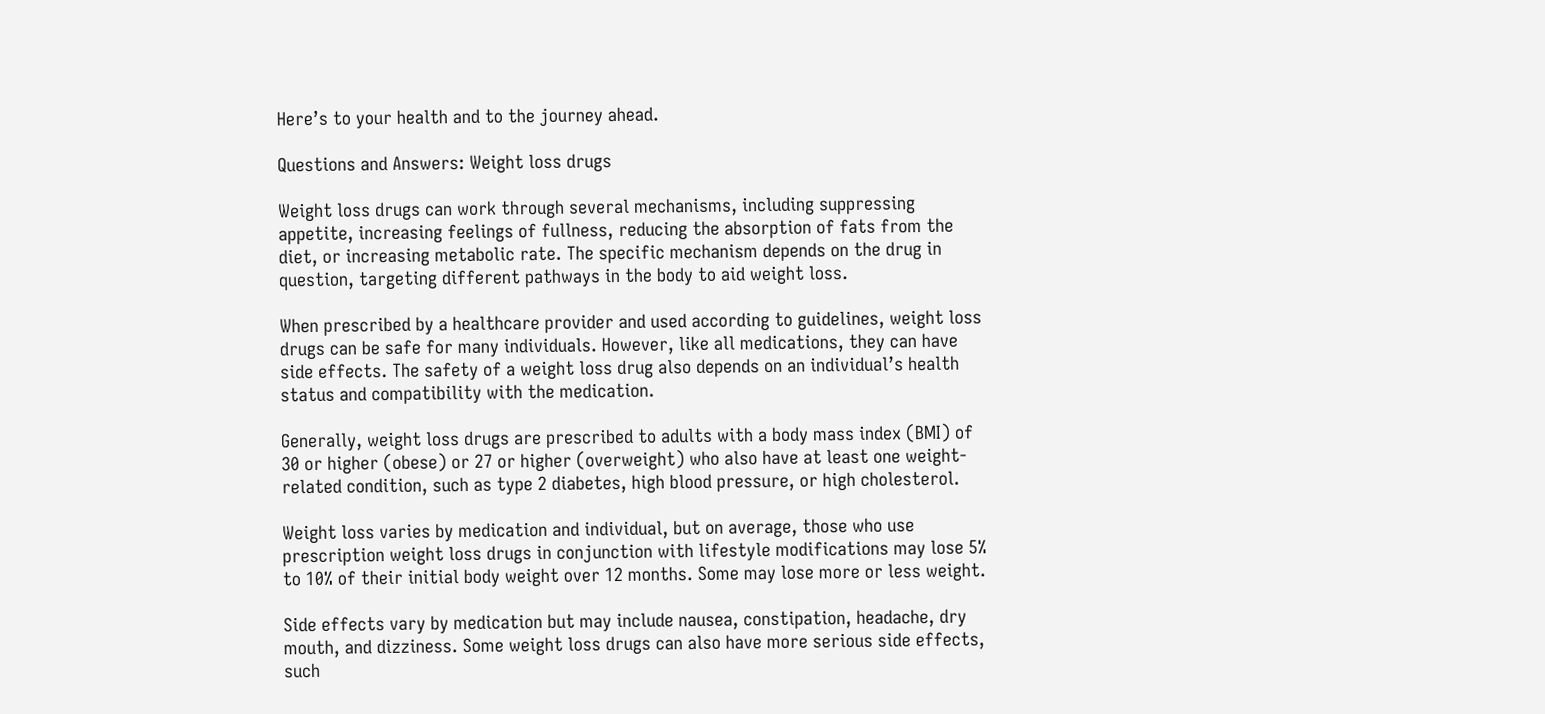Here’s to your health and to the journey ahead.

Questions and Answers: Weight loss drugs

Weight loss drugs can work through several mechanisms, including suppressing appetite, increasing feelings of fullness, reducing the absorption of fats from the diet, or increasing metabolic rate. The specific mechanism depends on the drug in question, targeting different pathways in the body to aid weight loss.

When prescribed by a healthcare provider and used according to guidelines, weight loss drugs can be safe for many individuals. However, like all medications, they can have side effects. The safety of a weight loss drug also depends on an individual’s health status and compatibility with the medication.

Generally, weight loss drugs are prescribed to adults with a body mass index (BMI) of 30 or higher (obese) or 27 or higher (overweight) who also have at least one weight-related condition, such as type 2 diabetes, high blood pressure, or high cholesterol.

Weight loss varies by medication and individual, but on average, those who use prescription weight loss drugs in conjunction with lifestyle modifications may lose 5% to 10% of their initial body weight over 12 months. Some may lose more or less weight.

Side effects vary by medication but may include nausea, constipation, headache, dry mouth, and dizziness. Some weight loss drugs can also have more serious side effects, such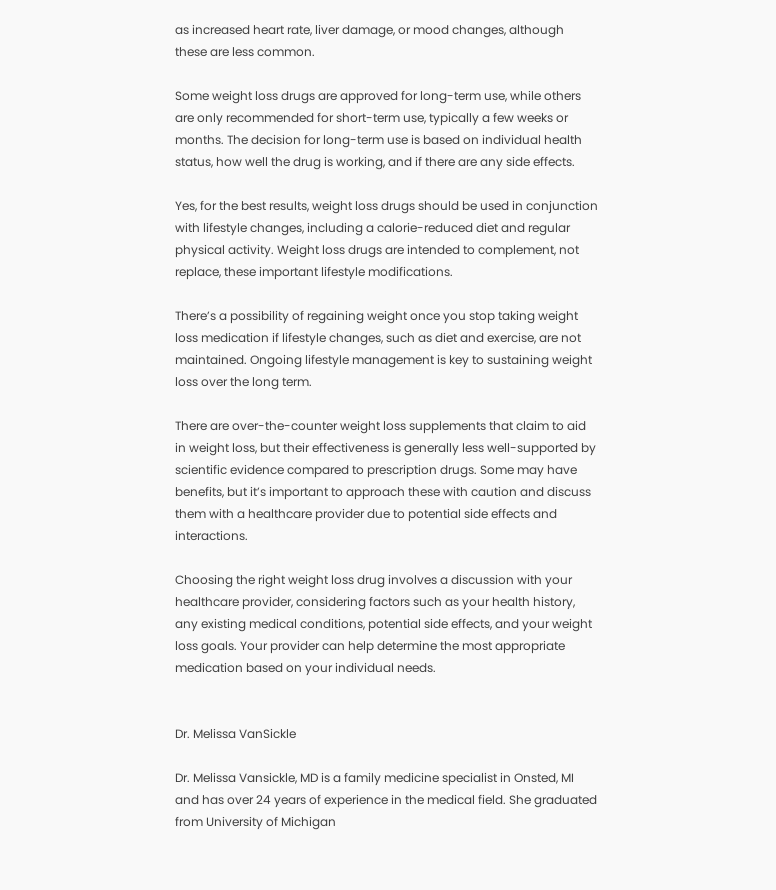as increased heart rate, liver damage, or mood changes, although these are less common.

Some weight loss drugs are approved for long-term use, while others are only recommended for short-term use, typically a few weeks or months. The decision for long-term use is based on individual health status, how well the drug is working, and if there are any side effects.

Yes, for the best results, weight loss drugs should be used in conjunction with lifestyle changes, including a calorie-reduced diet and regular physical activity. Weight loss drugs are intended to complement, not replace, these important lifestyle modifications.

There’s a possibility of regaining weight once you stop taking weight loss medication if lifestyle changes, such as diet and exercise, are not maintained. Ongoing lifestyle management is key to sustaining weight loss over the long term.

There are over-the-counter weight loss supplements that claim to aid in weight loss, but their effectiveness is generally less well-supported by scientific evidence compared to prescription drugs. Some may have benefits, but it’s important to approach these with caution and discuss them with a healthcare provider due to potential side effects and interactions.

Choosing the right weight loss drug involves a discussion with your healthcare provider, considering factors such as your health history, any existing medical conditions, potential side effects, and your weight loss goals. Your provider can help determine the most appropriate medication based on your individual needs.


Dr. Melissa VanSickle

Dr. Melissa Vansickle, MD is a family medicine specialist in Onsted, MI and has over 24 years of experience in the medical field. She graduated from University of Michigan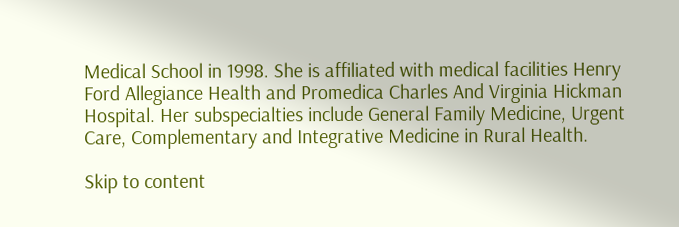Medical School in 1998. She is affiliated with medical facilities Henry Ford Allegiance Health and Promedica Charles And Virginia Hickman Hospital. Her subspecialties include General Family Medicine, Urgent Care, Complementary and Integrative Medicine in Rural Health.

Skip to content